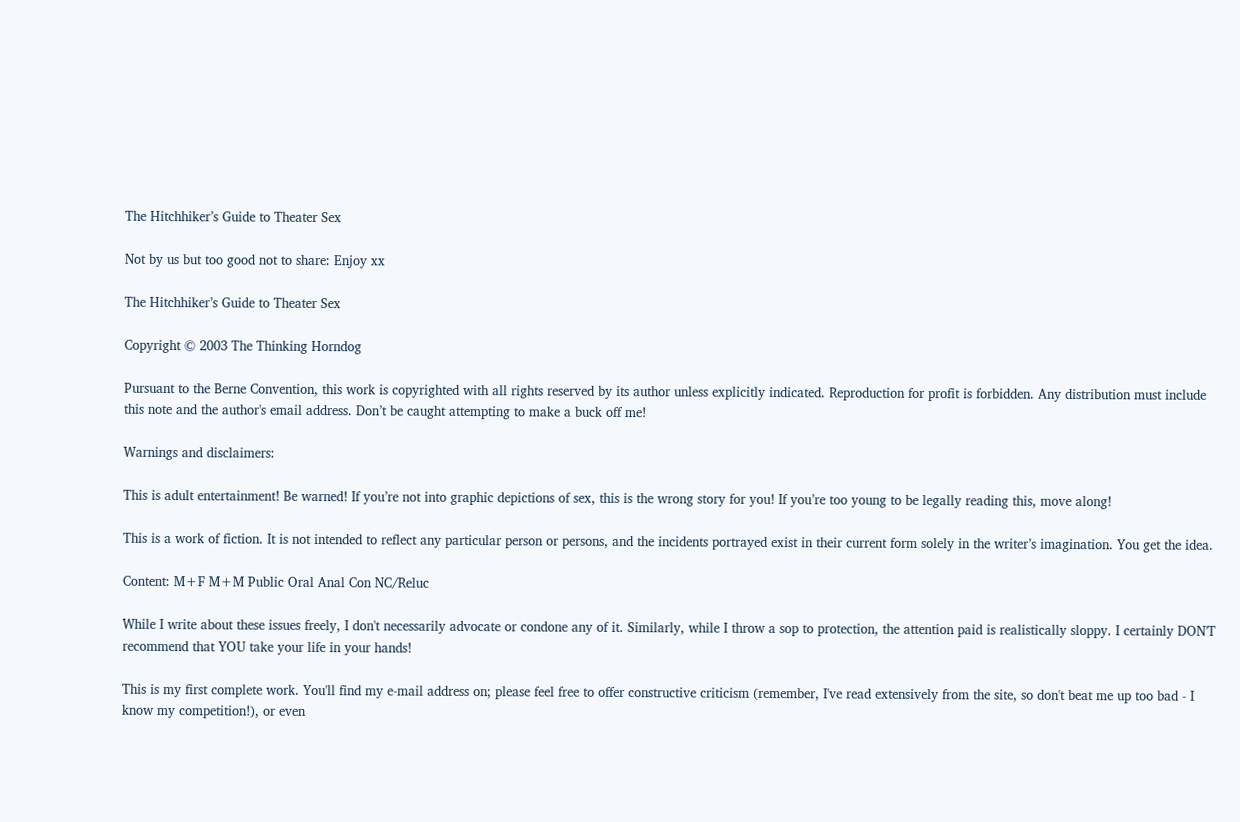The Hitchhiker’s Guide to Theater Sex

Not by us but too good not to share: Enjoy xx

The Hitchhiker’s Guide to Theater Sex

Copyright © 2003 The Thinking Horndog

Pursuant to the Berne Convention, this work is copyrighted with all rights reserved by its author unless explicitly indicated. Reproduction for profit is forbidden. Any distribution must include this note and the author's email address. Don’t be caught attempting to make a buck off me!

Warnings and disclaimers:

This is adult entertainment! Be warned! If you’re not into graphic depictions of sex, this is the wrong story for you! If you’re too young to be legally reading this, move along!

This is a work of fiction. It is not intended to reflect any particular person or persons, and the incidents portrayed exist in their current form solely in the writer’s imagination. You get the idea.

Content: M+F M+M Public Oral Anal Con NC/Reluc

While I write about these issues freely, I don't necessarily advocate or condone any of it. Similarly, while I throw a sop to protection, the attention paid is realistically sloppy. I certainly DON'T recommend that YOU take your life in your hands!

This is my first complete work. You'll find my e-mail address on; please feel free to offer constructive criticism (remember, I've read extensively from the site, so don't beat me up too bad - I know my competition!), or even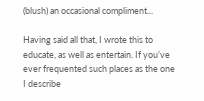(blush) an occasional compliment...

Having said all that, I wrote this to educate, as well as entertain. If you’ve ever frequented such places as the one I describe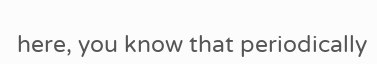here, you know that periodically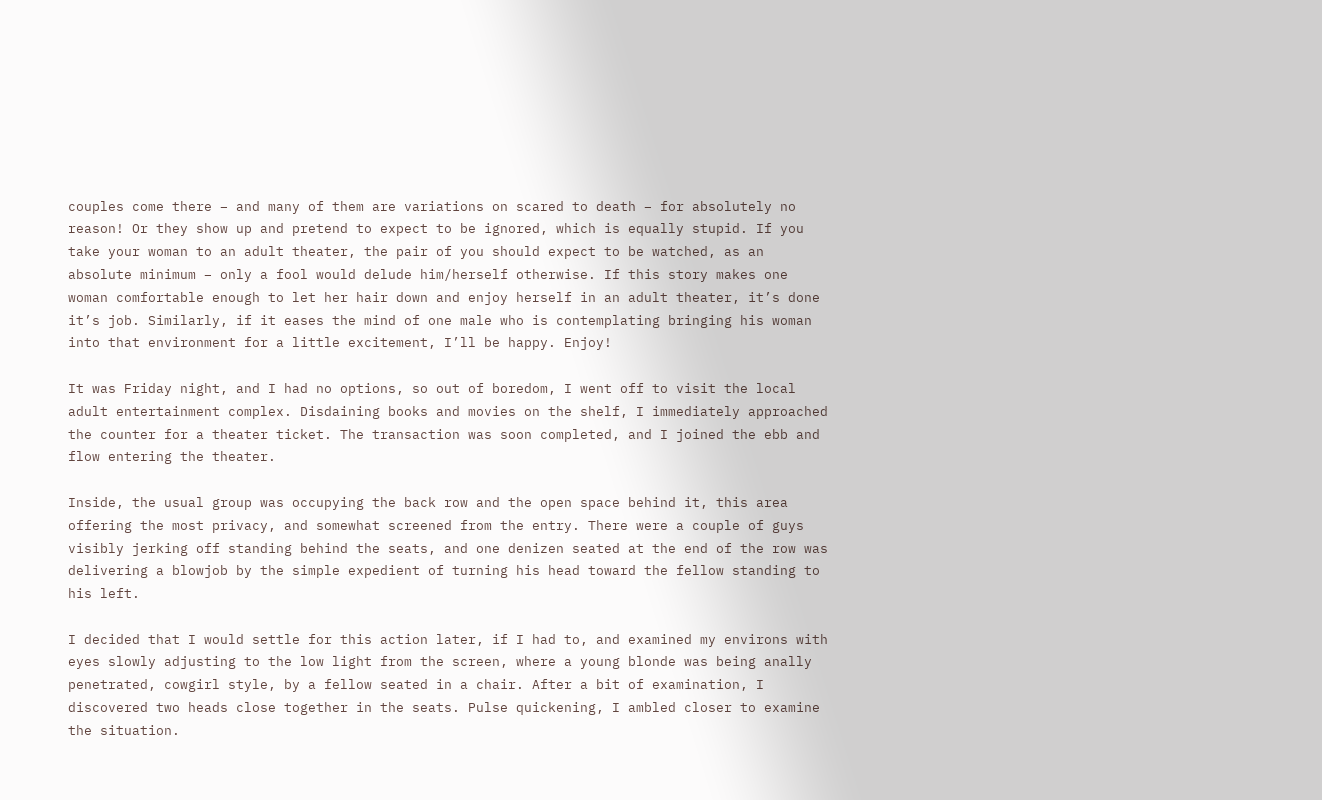couples come there – and many of them are variations on scared to death – for absolutely no reason! Or they show up and pretend to expect to be ignored, which is equally stupid. If you take your woman to an adult theater, the pair of you should expect to be watched, as an absolute minimum – only a fool would delude him/herself otherwise. If this story makes one woman comfortable enough to let her hair down and enjoy herself in an adult theater, it’s done it’s job. Similarly, if it eases the mind of one male who is contemplating bringing his woman into that environment for a little excitement, I’ll be happy. Enjoy!

It was Friday night, and I had no options, so out of boredom, I went off to visit the local adult entertainment complex. Disdaining books and movies on the shelf, I immediately approached the counter for a theater ticket. The transaction was soon completed, and I joined the ebb and flow entering the theater.

Inside, the usual group was occupying the back row and the open space behind it, this area offering the most privacy, and somewhat screened from the entry. There were a couple of guys visibly jerking off standing behind the seats, and one denizen seated at the end of the row was delivering a blowjob by the simple expedient of turning his head toward the fellow standing to his left.

I decided that I would settle for this action later, if I had to, and examined my environs with eyes slowly adjusting to the low light from the screen, where a young blonde was being anally penetrated, cowgirl style, by a fellow seated in a chair. After a bit of examination, I discovered two heads close together in the seats. Pulse quickening, I ambled closer to examine the situation.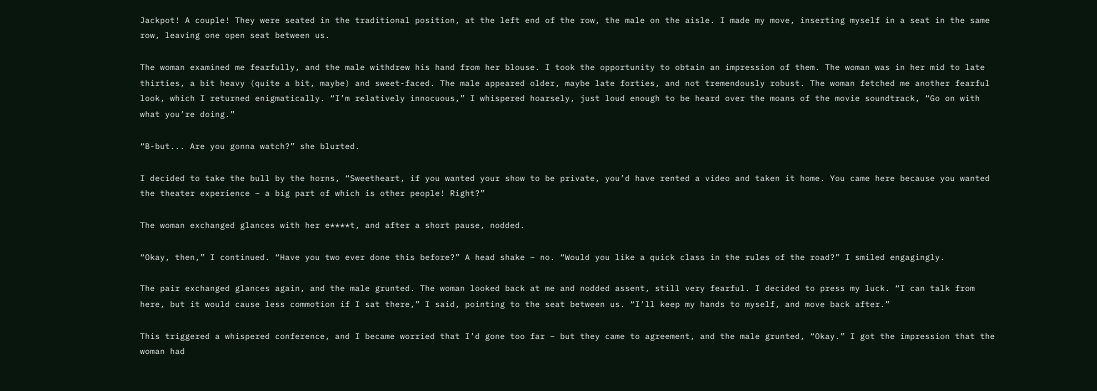Jackpot! A couple! They were seated in the traditional position, at the left end of the row, the male on the aisle. I made my move, inserting myself in a seat in the same row, leaving one open seat between us.

The woman examined me fearfully, and the male withdrew his hand from her blouse. I took the opportunity to obtain an impression of them. The woman was in her mid to late thirties, a bit heavy (quite a bit, maybe) and sweet-faced. The male appeared older, maybe late forties, and not tremendously robust. The woman fetched me another fearful look, which I returned enigmatically. “I’m relatively innocuous,” I whispered hoarsely, just loud enough to be heard over the moans of the movie soundtrack, “Go on with what you’re doing.”

“B-but... Are you gonna watch?” she blurted.

I decided to take the bull by the horns, “Sweetheart, if you wanted your show to be private, you’d have rented a video and taken it home. You came here because you wanted the theater experience – a big part of which is other people! Right?”

The woman exchanged glances with her e****t, and after a short pause, nodded.

“Okay, then,” I continued. “Have you two ever done this before?” A head shake – no. “Would you like a quick class in the rules of the road?” I smiled engagingly.

The pair exchanged glances again, and the male grunted. The woman looked back at me and nodded assent, still very fearful. I decided to press my luck. “I can talk from here, but it would cause less commotion if I sat there,” I said, pointing to the seat between us. “I’ll keep my hands to myself, and move back after.”

This triggered a whispered conference, and I became worried that I’d gone too far – but they came to agreement, and the male grunted, “Okay.” I got the impression that the woman had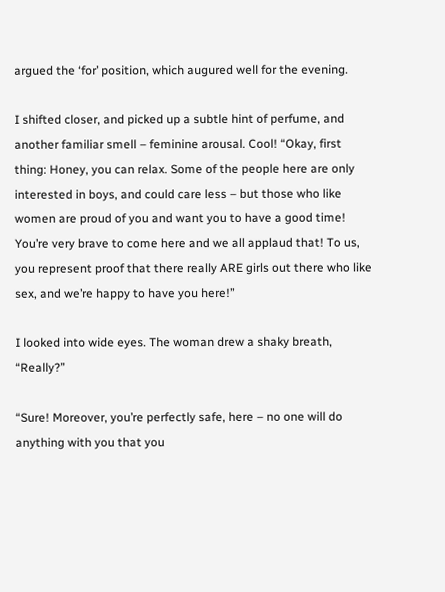argued the ‘for’ position, which augured well for the evening.

I shifted closer, and picked up a subtle hint of perfume, and another familiar smell – feminine arousal. Cool! “Okay, first thing: Honey, you can relax. Some of the people here are only interested in boys, and could care less – but those who like women are proud of you and want you to have a good time! You’re very brave to come here and we all applaud that! To us, you represent proof that there really ARE girls out there who like sex, and we’re happy to have you here!”

I looked into wide eyes. The woman drew a shaky breath, “Really?”

“Sure! Moreover, you’re perfectly safe, here – no one will do anything with you that you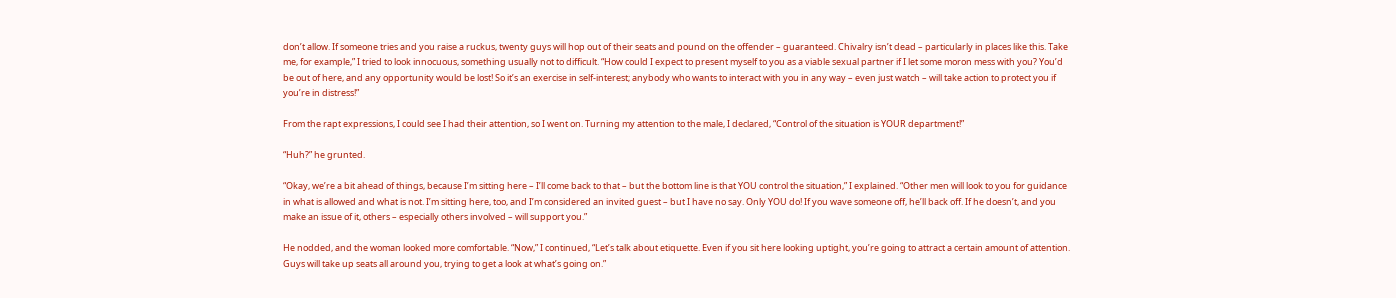don’t allow. If someone tries and you raise a ruckus, twenty guys will hop out of their seats and pound on the offender – guaranteed. Chivalry isn’t dead – particularly in places like this. Take me, for example,” I tried to look innocuous, something usually not to difficult. “How could I expect to present myself to you as a viable sexual partner if I let some moron mess with you? You’d be out of here, and any opportunity would be lost! So it’s an exercise in self-interest; anybody who wants to interact with you in any way – even just watch – will take action to protect you if you’re in distress!”

From the rapt expressions, I could see I had their attention, so I went on. Turning my attention to the male, I declared, “Control of the situation is YOUR department!”

“Huh?” he grunted.

“Okay, we’re a bit ahead of things, because I’m sitting here – I’ll come back to that – but the bottom line is that YOU control the situation,” I explained. “Other men will look to you for guidance in what is allowed and what is not. I’m sitting here, too, and I’m considered an invited guest – but I have no say. Only YOU do! If you wave someone off, he’ll back off. If he doesn’t, and you make an issue of it, others – especially others involved – will support you.”

He nodded, and the woman looked more comfortable. “Now,” I continued, “Let’s talk about etiquette. Even if you sit here looking uptight, you’re going to attract a certain amount of attention. Guys will take up seats all around you, trying to get a look at what’s going on.”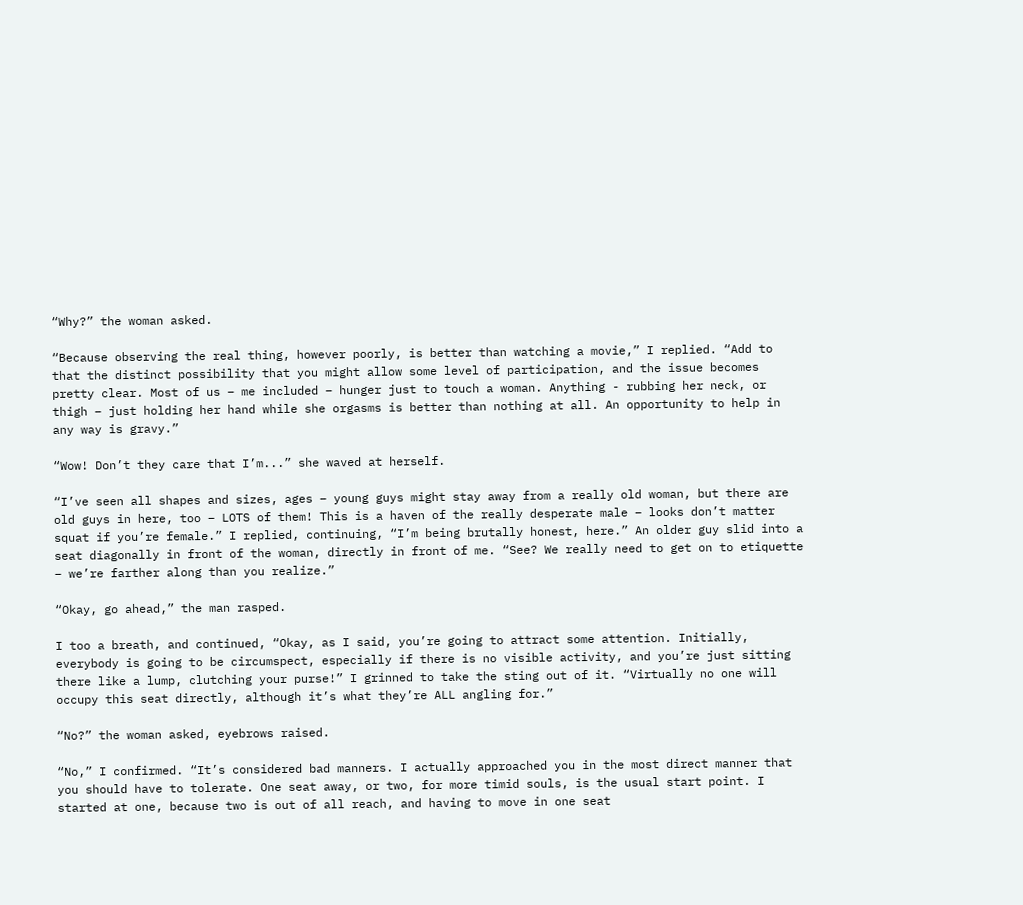“Why?” the woman asked.

“Because observing the real thing, however poorly, is better than watching a movie,” I replied. “Add to that the distinct possibility that you might allow some level of participation, and the issue becomes pretty clear. Most of us – me included – hunger just to touch a woman. Anything - rubbing her neck, or thigh – just holding her hand while she orgasms is better than nothing at all. An opportunity to help in any way is gravy.”

“Wow! Don’t they care that I’m...” she waved at herself.

“I’ve seen all shapes and sizes, ages – young guys might stay away from a really old woman, but there are old guys in here, too – LOTS of them! This is a haven of the really desperate male – looks don’t matter squat if you’re female.” I replied, continuing, “I’m being brutally honest, here.” An older guy slid into a seat diagonally in front of the woman, directly in front of me. “See? We really need to get on to etiquette – we’re farther along than you realize.”

“Okay, go ahead,” the man rasped.

I too a breath, and continued, “Okay, as I said, you’re going to attract some attention. Initially, everybody is going to be circumspect, especially if there is no visible activity, and you’re just sitting there like a lump, clutching your purse!” I grinned to take the sting out of it. “Virtually no one will occupy this seat directly, although it’s what they’re ALL angling for.”

“No?” the woman asked, eyebrows raised.

“No,” I confirmed. “It’s considered bad manners. I actually approached you in the most direct manner that you should have to tolerate. One seat away, or two, for more timid souls, is the usual start point. I started at one, because two is out of all reach, and having to move in one seat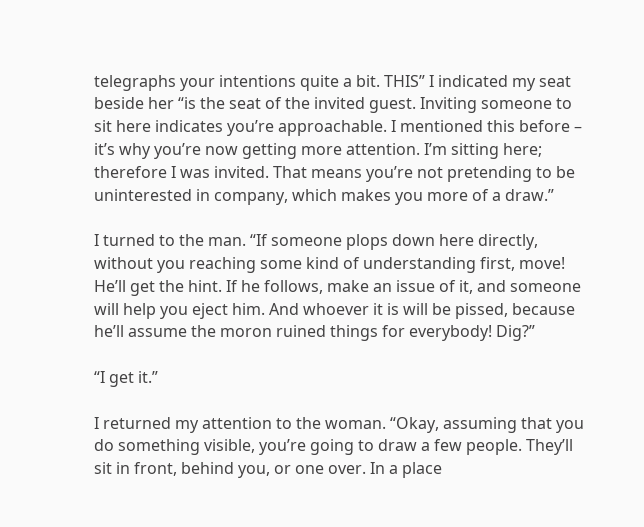telegraphs your intentions quite a bit. THIS” I indicated my seat beside her “is the seat of the invited guest. Inviting someone to sit here indicates you’re approachable. I mentioned this before – it’s why you’re now getting more attention. I’m sitting here; therefore I was invited. That means you’re not pretending to be uninterested in company, which makes you more of a draw.”

I turned to the man. “If someone plops down here directly, without you reaching some kind of understanding first, move! He’ll get the hint. If he follows, make an issue of it, and someone will help you eject him. And whoever it is will be pissed, because he’ll assume the moron ruined things for everybody! Dig?”

“I get it.”

I returned my attention to the woman. “Okay, assuming that you do something visible, you’re going to draw a few people. They’ll sit in front, behind you, or one over. In a place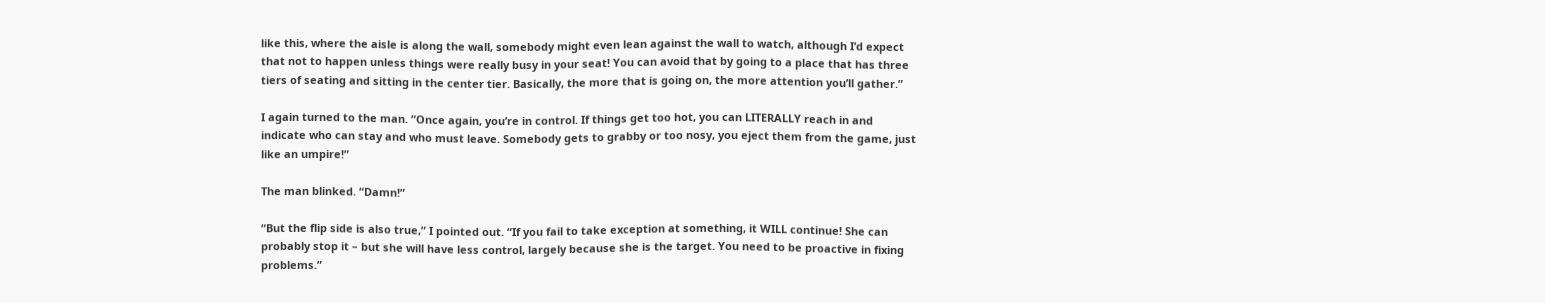like this, where the aisle is along the wall, somebody might even lean against the wall to watch, although I’d expect that not to happen unless things were really busy in your seat! You can avoid that by going to a place that has three tiers of seating and sitting in the center tier. Basically, the more that is going on, the more attention you’ll gather.”

I again turned to the man. “Once again, you’re in control. If things get too hot, you can LITERALLY reach in and indicate who can stay and who must leave. Somebody gets to grabby or too nosy, you eject them from the game, just like an umpire!”

The man blinked. “Damn!”

“But the flip side is also true,” I pointed out. “If you fail to take exception at something, it WILL continue! She can probably stop it – but she will have less control, largely because she is the target. You need to be proactive in fixing problems.”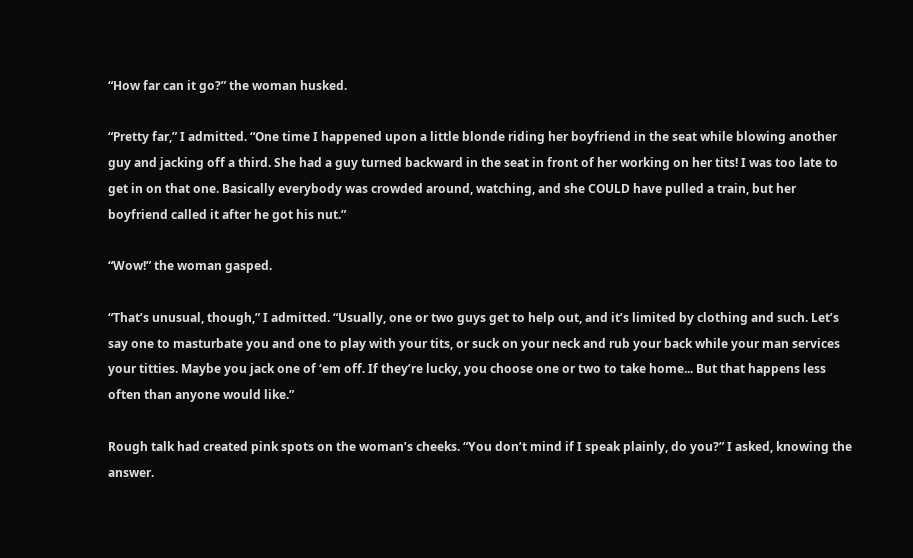“How far can it go?” the woman husked.

“Pretty far,” I admitted. “One time I happened upon a little blonde riding her boyfriend in the seat while blowing another guy and jacking off a third. She had a guy turned backward in the seat in front of her working on her tits! I was too late to get in on that one. Basically everybody was crowded around, watching, and she COULD have pulled a train, but her boyfriend called it after he got his nut.”

“Wow!” the woman gasped.

“That’s unusual, though,” I admitted. “Usually, one or two guys get to help out, and it’s limited by clothing and such. Let’s say one to masturbate you and one to play with your tits, or suck on your neck and rub your back while your man services your titties. Maybe you jack one of ‘em off. If they’re lucky, you choose one or two to take home... But that happens less often than anyone would like.”

Rough talk had created pink spots on the woman’s cheeks. “You don’t mind if I speak plainly, do you?” I asked, knowing the answer.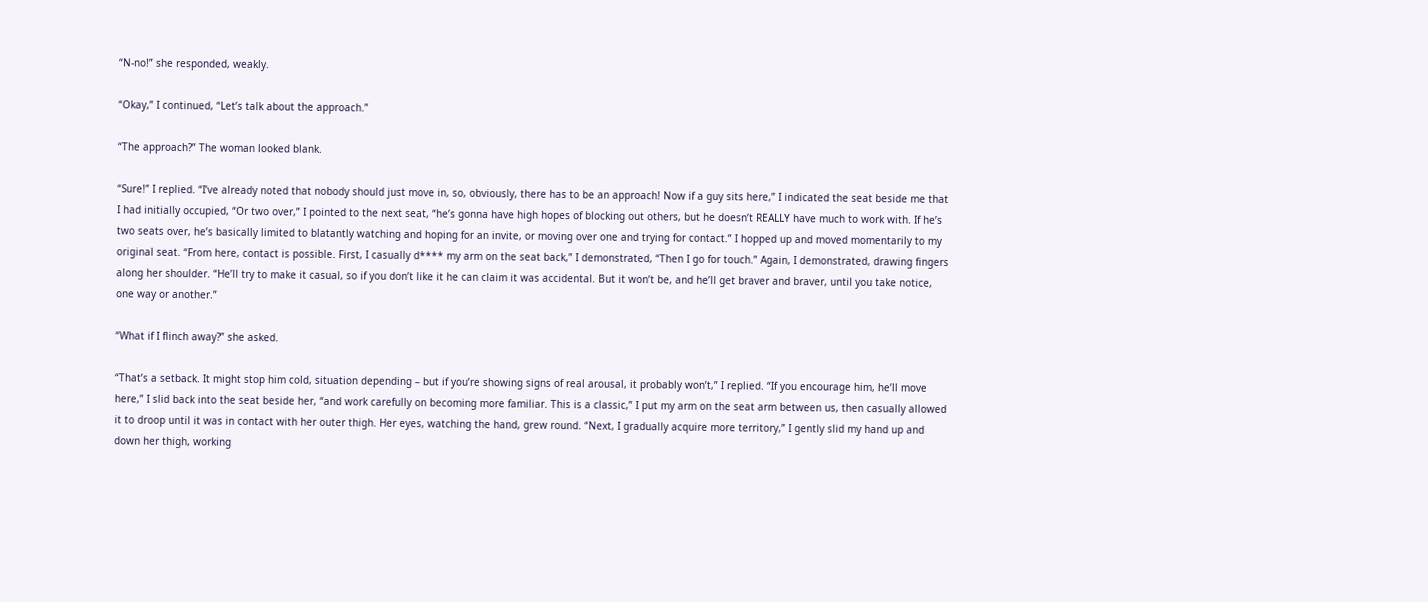“N-no!” she responded, weakly.

“Okay,” I continued, “Let’s talk about the approach.”

“The approach?” The woman looked blank.

“Sure!” I replied. “I’ve already noted that nobody should just move in, so, obviously, there has to be an approach! Now if a guy sits here,” I indicated the seat beside me that I had initially occupied, “Or two over,” I pointed to the next seat, “he’s gonna have high hopes of blocking out others, but he doesn’t REALLY have much to work with. If he’s two seats over, he’s basically limited to blatantly watching and hoping for an invite, or moving over one and trying for contact.” I hopped up and moved momentarily to my original seat. “From here, contact is possible. First, I casually d**** my arm on the seat back,” I demonstrated, “Then I go for touch.” Again, I demonstrated, drawing fingers along her shoulder. “He’ll try to make it casual, so if you don’t like it he can claim it was accidental. But it won’t be, and he’ll get braver and braver, until you take notice, one way or another.”

“What if I flinch away?” she asked.

“That’s a setback. It might stop him cold, situation depending – but if you’re showing signs of real arousal, it probably won’t,” I replied. “If you encourage him, he’ll move here,” I slid back into the seat beside her, “and work carefully on becoming more familiar. This is a classic,” I put my arm on the seat arm between us, then casually allowed it to droop until it was in contact with her outer thigh. Her eyes, watching the hand, grew round. “Next, I gradually acquire more territory,” I gently slid my hand up and down her thigh, working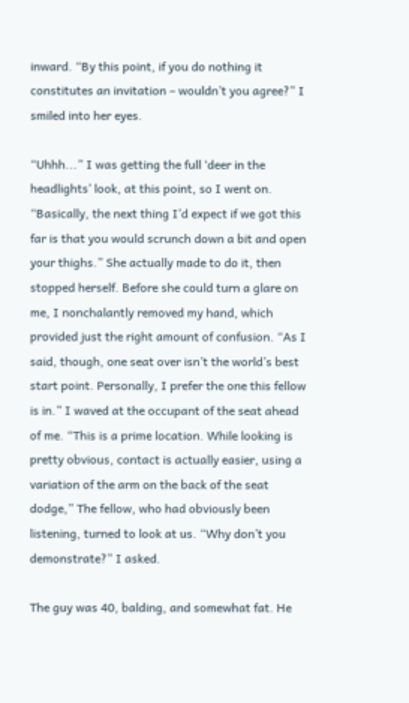inward. “By this point, if you do nothing it constitutes an invitation – wouldn’t you agree?” I smiled into her eyes.

“Uhhh...” I was getting the full ‘deer in the headlights’ look, at this point, so I went on. “Basically, the next thing I’d expect if we got this far is that you would scrunch down a bit and open your thighs.” She actually made to do it, then stopped herself. Before she could turn a glare on me, I nonchalantly removed my hand, which provided just the right amount of confusion. “As I said, though, one seat over isn’t the world’s best start point. Personally, I prefer the one this fellow is in.” I waved at the occupant of the seat ahead of me. “This is a prime location. While looking is pretty obvious, contact is actually easier, using a variation of the arm on the back of the seat dodge,” The fellow, who had obviously been listening, turned to look at us. “Why don’t you demonstrate?” I asked.

The guy was 40, balding, and somewhat fat. He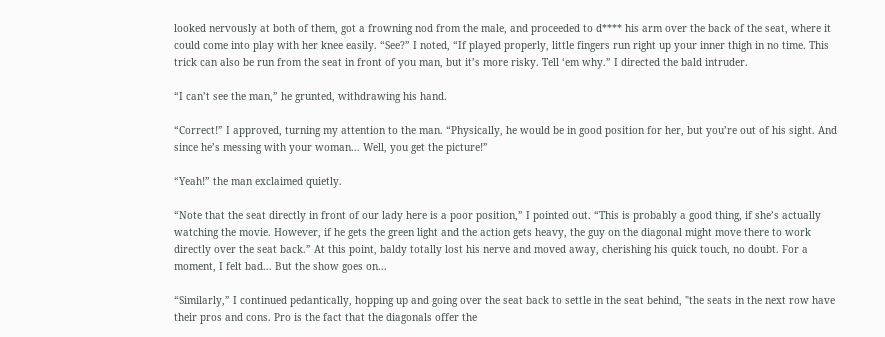looked nervously at both of them, got a frowning nod from the male, and proceeded to d**** his arm over the back of the seat, where it could come into play with her knee easily. “See?” I noted, “If played properly, little fingers run right up your inner thigh in no time. This trick can also be run from the seat in front of you man, but it’s more risky. Tell ‘em why.” I directed the bald intruder.

“I can’t see the man,” he grunted, withdrawing his hand.

“Correct!” I approved, turning my attention to the man. “Physically, he would be in good position for her, but you’re out of his sight. And since he’s messing with your woman... Well, you get the picture!”

“Yeah!” the man exclaimed quietly.

“Note that the seat directly in front of our lady here is a poor position,” I pointed out. “This is probably a good thing, if she’s actually watching the movie. However, if he gets the green light and the action gets heavy, the guy on the diagonal might move there to work directly over the seat back.” At this point, baldy totally lost his nerve and moved away, cherishing his quick touch, no doubt. For a moment, I felt bad... But the show goes on...

“Similarly,” I continued pedantically, hopping up and going over the seat back to settle in the seat behind, "the seats in the next row have their pros and cons. Pro is the fact that the diagonals offer the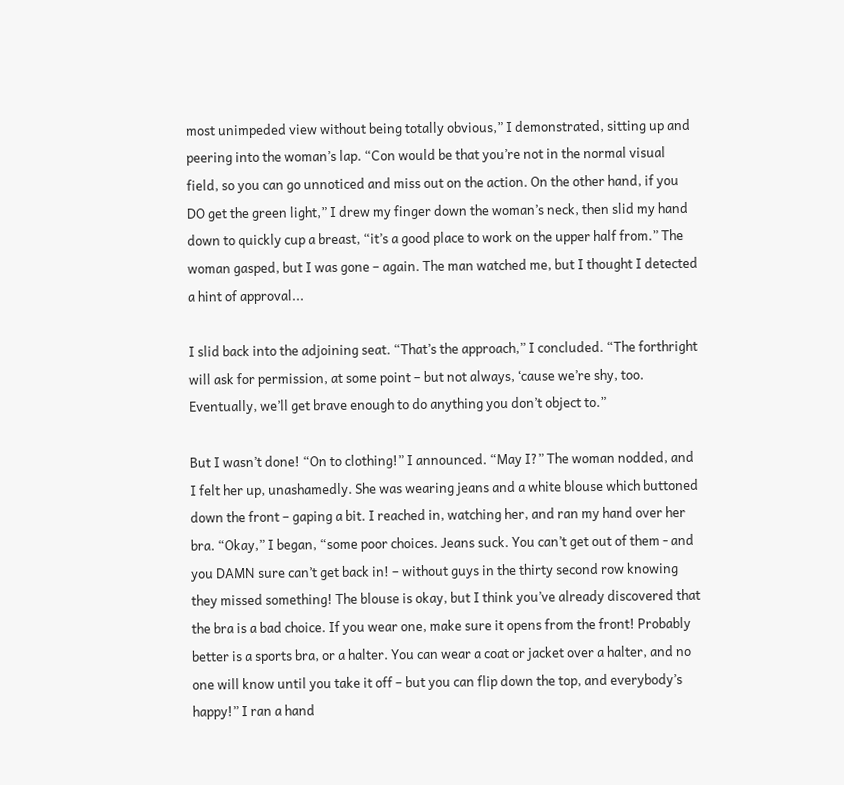most unimpeded view without being totally obvious,” I demonstrated, sitting up and peering into the woman’s lap. “Con would be that you’re not in the normal visual field, so you can go unnoticed and miss out on the action. On the other hand, if you DO get the green light,” I drew my finger down the woman’s neck, then slid my hand down to quickly cup a breast, “it’s a good place to work on the upper half from.” The woman gasped, but I was gone – again. The man watched me, but I thought I detected a hint of approval...

I slid back into the adjoining seat. “That’s the approach,” I concluded. “The forthright will ask for permission, at some point – but not always, ‘cause we’re shy, too. Eventually, we’ll get brave enough to do anything you don’t object to.”

But I wasn’t done! “On to clothing!” I announced. “May I?” The woman nodded, and I felt her up, unashamedly. She was wearing jeans and a white blouse which buttoned down the front – gaping a bit. I reached in, watching her, and ran my hand over her bra. “Okay,” I began, “some poor choices. Jeans suck. You can’t get out of them - and you DAMN sure can’t get back in! – without guys in the thirty second row knowing they missed something! The blouse is okay, but I think you’ve already discovered that the bra is a bad choice. If you wear one, make sure it opens from the front! Probably better is a sports bra, or a halter. You can wear a coat or jacket over a halter, and no one will know until you take it off – but you can flip down the top, and everybody’s happy!” I ran a hand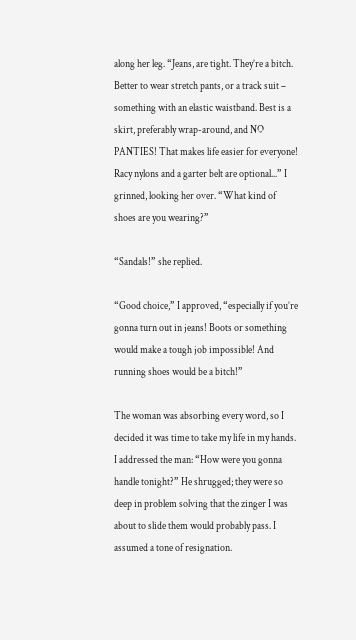along her leg. “Jeans, are tight. They’re a bitch. Better to wear stretch pants, or a track suit – something with an elastic waistband. Best is a skirt, preferably wrap-around, and NO PANTIES! That makes life easier for everyone! Racy nylons and a garter belt are optional...” I grinned, looking her over. “What kind of shoes are you wearing?”

“Sandals!” she replied.

“Good choice,” I approved, “especially if you’re gonna turn out in jeans! Boots or something would make a tough job impossible! And running shoes would be a bitch!”

The woman was absorbing every word, so I decided it was time to take my life in my hands. I addressed the man: “How were you gonna handle tonight?” He shrugged; they were so deep in problem solving that the zinger I was about to slide them would probably pass. I assumed a tone of resignation.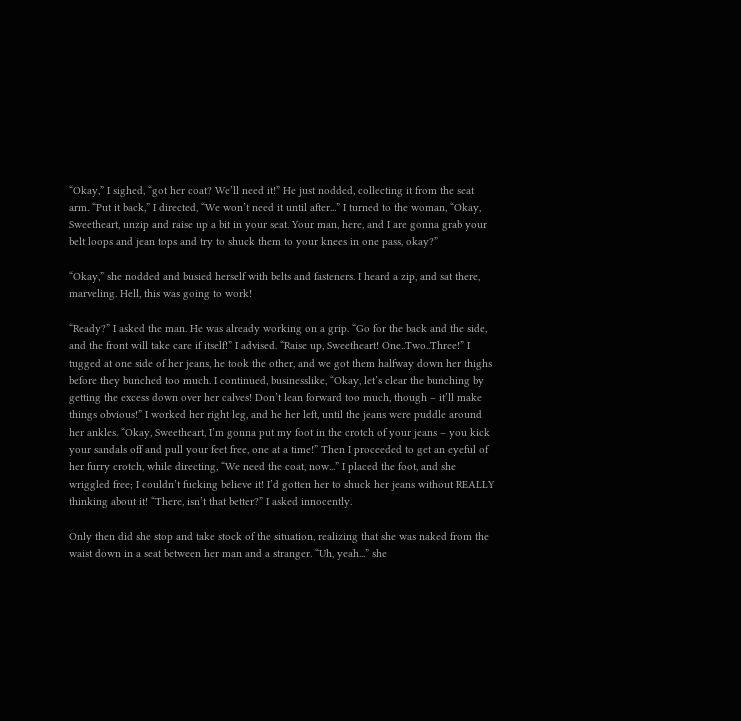“Okay,” I sighed, “got her coat? We’ll need it!” He just nodded, collecting it from the seat arm. “Put it back,” I directed, “We won’t need it until after...” I turned to the woman, “Okay, Sweetheart, unzip and raise up a bit in your seat. Your man, here, and I are gonna grab your belt loops and jean tops and try to shuck them to your knees in one pass, okay?”

“Okay,” she nodded and busied herself with belts and fasteners. I heard a zip, and sat there, marveling. Hell, this was going to work!

“Ready?” I asked the man. He was already working on a grip. “Go for the back and the side, and the front will take care if itself!” I advised. “Raise up, Sweetheart! One..Two..Three!” I tugged at one side of her jeans, he took the other, and we got them halfway down her thighs before they bunched too much. I continued, businesslike, “Okay, let’s clear the bunching by getting the excess down over her calves! Don’t lean forward too much, though – it’ll make things obvious!” I worked her right leg, and he her left, until the jeans were puddle around her ankles. “Okay, Sweetheart, I’m gonna put my foot in the crotch of your jeans – you kick your sandals off and pull your feet free, one at a time!” Then I proceeded to get an eyeful of her furry crotch, while directing, “We need the coat, now...” I placed the foot, and she wriggled free; I couldn’t fucking believe it! I’d gotten her to shuck her jeans without REALLY thinking about it! “There, isn’t that better?” I asked innocently.

Only then did she stop and take stock of the situation, realizing that she was naked from the waist down in a seat between her man and a stranger. “Uh, yeah...” she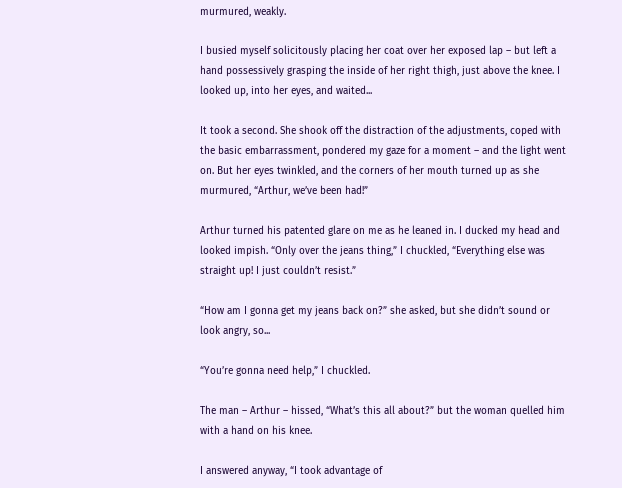murmured, weakly.

I busied myself solicitously placing her coat over her exposed lap – but left a hand possessively grasping the inside of her right thigh, just above the knee. I looked up, into her eyes, and waited...

It took a second. She shook off the distraction of the adjustments, coped with the basic embarrassment, pondered my gaze for a moment – and the light went on. But her eyes twinkled, and the corners of her mouth turned up as she murmured, “Arthur, we’ve been had!”

Arthur turned his patented glare on me as he leaned in. I ducked my head and looked impish. “Only over the jeans thing,” I chuckled, “Everything else was straight up! I just couldn’t resist.”

“How am I gonna get my jeans back on?” she asked, but she didn’t sound or look angry, so...

“You’re gonna need help,” I chuckled.

The man – Arthur – hissed, “What’s this all about?” but the woman quelled him with a hand on his knee.

I answered anyway, “I took advantage of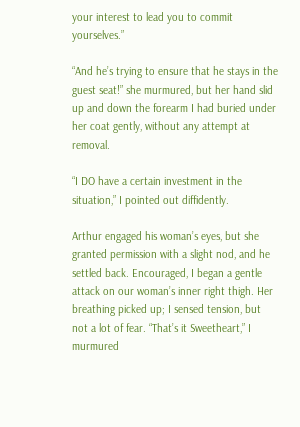your interest to lead you to commit yourselves.”

“And he’s trying to ensure that he stays in the guest seat!” she murmured, but her hand slid up and down the forearm I had buried under her coat gently, without any attempt at removal.

“I DO have a certain investment in the situation,” I pointed out diffidently.

Arthur engaged his woman’s eyes, but she granted permission with a slight nod, and he settled back. Encouraged, I began a gentle attack on our woman’s inner right thigh. Her breathing picked up; I sensed tension, but not a lot of fear. “That’s it Sweetheart,” I murmured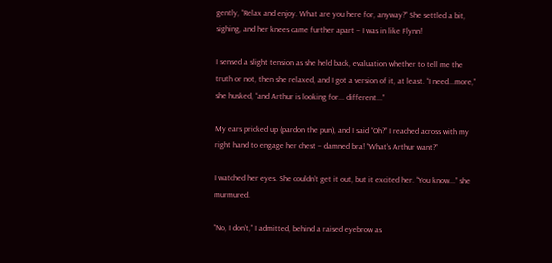gently, “Relax and enjoy. What are you here for, anyway?” She settled a bit, sighing, and her knees came further apart – I was in like Flynn!

I sensed a slight tension as she held back, evaluation whether to tell me the truth or not, then she relaxed, and I got a version of it, at least. “I need...more,” she husked, “and Arthur is looking for... different...”

My ears pricked up (pardon the pun), and I said “Oh?” I reached across with my right hand to engage her chest – damned bra! “What’s Arthur want?”

I watched her eyes. She couldn’t get it out, but it excited her. “You know...” she murmured.

“No, I don’t,” I admitted, behind a raised eyebrow as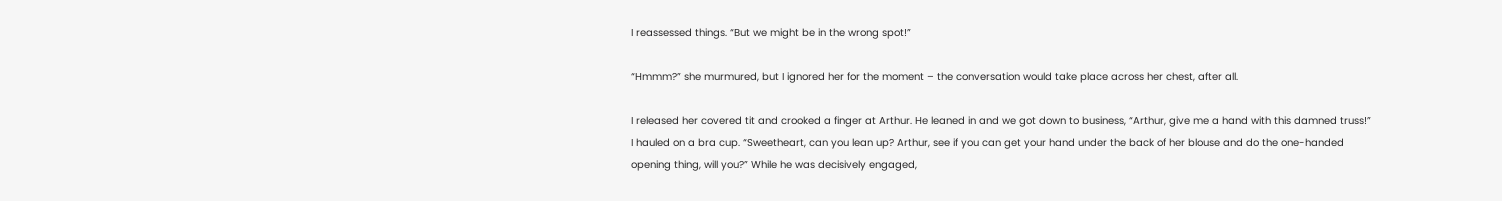I reassessed things. “But we might be in the wrong spot!”

“Hmmm?” she murmured, but I ignored her for the moment – the conversation would take place across her chest, after all.

I released her covered tit and crooked a finger at Arthur. He leaned in and we got down to business, “Arthur, give me a hand with this damned truss!” I hauled on a bra cup. “Sweetheart, can you lean up? Arthur, see if you can get your hand under the back of her blouse and do the one-handed opening thing, will you?” While he was decisively engaged,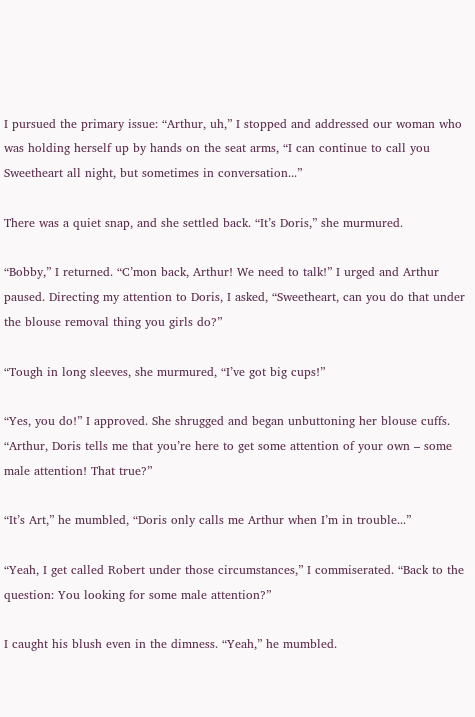I pursued the primary issue: “Arthur, uh,” I stopped and addressed our woman who was holding herself up by hands on the seat arms, “I can continue to call you Sweetheart all night, but sometimes in conversation...”

There was a quiet snap, and she settled back. “It’s Doris,” she murmured.

“Bobby,” I returned. “C’mon back, Arthur! We need to talk!” I urged and Arthur paused. Directing my attention to Doris, I asked, “Sweetheart, can you do that under the blouse removal thing you girls do?”

“Tough in long sleeves, she murmured, “I’ve got big cups!”

“Yes, you do!” I approved. She shrugged and began unbuttoning her blouse cuffs. “Arthur, Doris tells me that you’re here to get some attention of your own – some male attention! That true?”

“It’s Art,” he mumbled, “Doris only calls me Arthur when I’m in trouble...”

“Yeah, I get called Robert under those circumstances,” I commiserated. “Back to the question: You looking for some male attention?”

I caught his blush even in the dimness. “Yeah,” he mumbled.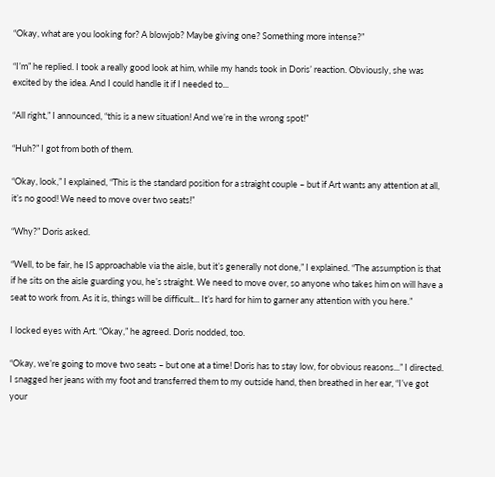“Okay, what are you looking for? A blowjob? Maybe giving one? Something more intense?”

“I’m” he replied. I took a really good look at him, while my hands took in Doris’ reaction. Obviously, she was excited by the idea. And I could handle it if I needed to...

“All right,” I announced, “this is a new situation! And we’re in the wrong spot!”

“Huh?” I got from both of them.

“Okay, look,” I explained, “This is the standard position for a straight couple – but if Art wants any attention at all, it’s no good! We need to move over two seats!”

“Why?” Doris asked.

“Well, to be fair, he IS approachable via the aisle, but it’s generally not done,” I explained. “The assumption is that if he sits on the aisle guarding you, he’s straight. We need to move over, so anyone who takes him on will have a seat to work from. As it is, things will be difficult... It’s hard for him to garner any attention with you here.”

I locked eyes with Art. “Okay,” he agreed. Doris nodded, too.

“Okay, we’re going to move two seats – but one at a time! Doris has to stay low, for obvious reasons...” I directed. I snagged her jeans with my foot and transferred them to my outside hand, then breathed in her ear, “I’ve got your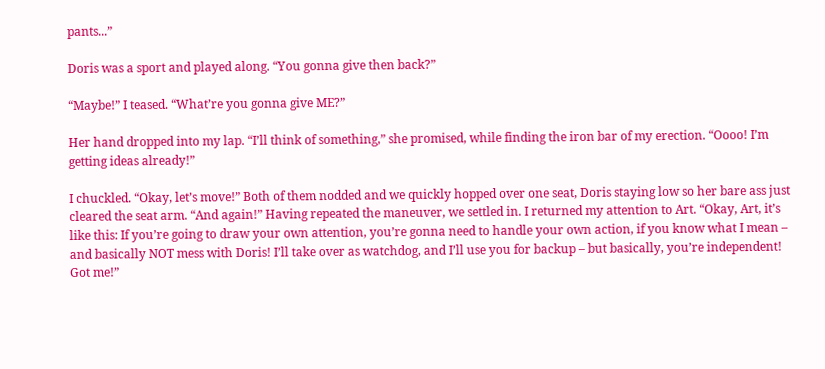pants...”

Doris was a sport and played along. “You gonna give then back?”

“Maybe!” I teased. “What’re you gonna give ME?”

Her hand dropped into my lap. “I’ll think of something,” she promised, while finding the iron bar of my erection. “Oooo! I’m getting ideas already!”

I chuckled. “Okay, let’s move!” Both of them nodded and we quickly hopped over one seat, Doris staying low so her bare ass just cleared the seat arm. “And again!” Having repeated the maneuver, we settled in. I returned my attention to Art. “Okay, Art, it’s like this: If you’re going to draw your own attention, you’re gonna need to handle your own action, if you know what I mean – and basically NOT mess with Doris! I’ll take over as watchdog, and I’ll use you for backup – but basically, you’re independent! Got me!”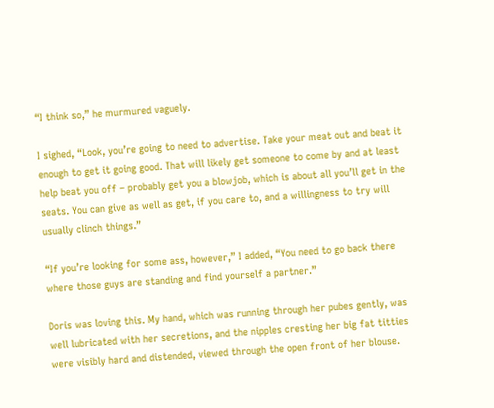“I think so,” he murmured vaguely.

I sighed, “Look, you’re going to need to advertise. Take your meat out and beat it enough to get it going good. That will likely get someone to come by and at least help beat you off – probably get you a blowjob, which is about all you’ll get in the seats. You can give as well as get, if you care to, and a willingness to try will usually clinch things.”

“If you’re looking for some ass, however,” I added, “You need to go back there where those guys are standing and find yourself a partner.”

Doris was loving this. My hand, which was running through her pubes gently, was well lubricated with her secretions, and the nipples cresting her big fat titties were visibly hard and distended, viewed through the open front of her blouse.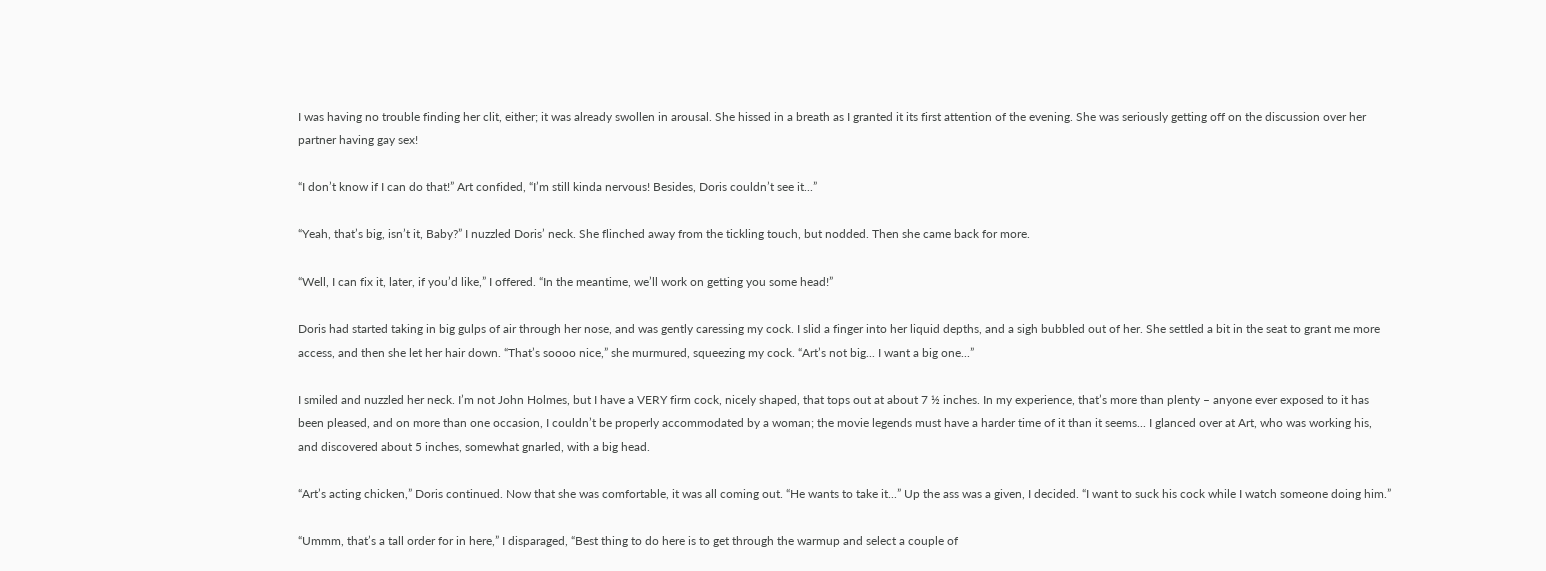I was having no trouble finding her clit, either; it was already swollen in arousal. She hissed in a breath as I granted it its first attention of the evening. She was seriously getting off on the discussion over her partner having gay sex!

“I don’t know if I can do that!” Art confided, “I’m still kinda nervous! Besides, Doris couldn’t see it...”

“Yeah, that’s big, isn’t it, Baby?” I nuzzled Doris’ neck. She flinched away from the tickling touch, but nodded. Then she came back for more.

“Well, I can fix it, later, if you’d like,” I offered. “In the meantime, we’ll work on getting you some head!”

Doris had started taking in big gulps of air through her nose, and was gently caressing my cock. I slid a finger into her liquid depths, and a sigh bubbled out of her. She settled a bit in the seat to grant me more access, and then she let her hair down. “That’s soooo nice,” she murmured, squeezing my cock. “Art’s not big... I want a big one...”

I smiled and nuzzled her neck. I’m not John Holmes, but I have a VERY firm cock, nicely shaped, that tops out at about 7 ½ inches. In my experience, that’s more than plenty – anyone ever exposed to it has been pleased, and on more than one occasion, I couldn’t be properly accommodated by a woman; the movie legends must have a harder time of it than it seems... I glanced over at Art, who was working his, and discovered about 5 inches, somewhat gnarled, with a big head.

“Art’s acting chicken,” Doris continued. Now that she was comfortable, it was all coming out. “He wants to take it...” Up the ass was a given, I decided. “I want to suck his cock while I watch someone doing him.”

“Ummm, that’s a tall order for in here,” I disparaged, “Best thing to do here is to get through the warmup and select a couple of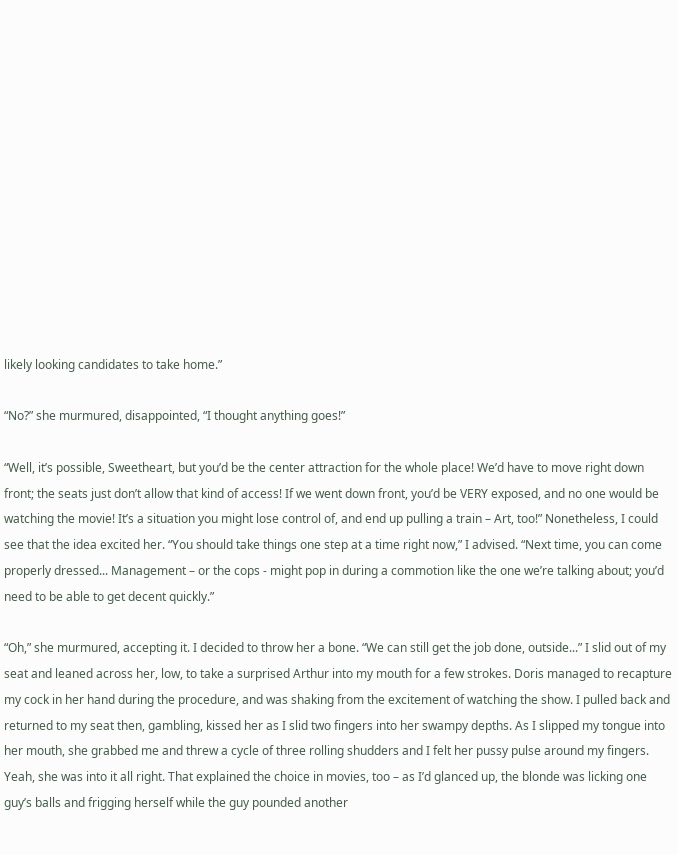likely looking candidates to take home.”

“No?” she murmured, disappointed, “I thought anything goes!”

“Well, it’s possible, Sweetheart, but you’d be the center attraction for the whole place! We’d have to move right down front; the seats just don’t allow that kind of access! If we went down front, you’d be VERY exposed, and no one would be watching the movie! It’s a situation you might lose control of, and end up pulling a train – Art, too!” Nonetheless, I could see that the idea excited her. “You should take things one step at a time right now,” I advised. “Next time, you can come properly dressed... Management – or the cops - might pop in during a commotion like the one we’re talking about; you’d need to be able to get decent quickly.”

“Oh,” she murmured, accepting it. I decided to throw her a bone. “We can still get the job done, outside...” I slid out of my seat and leaned across her, low, to take a surprised Arthur into my mouth for a few strokes. Doris managed to recapture my cock in her hand during the procedure, and was shaking from the excitement of watching the show. I pulled back and returned to my seat then, gambling, kissed her as I slid two fingers into her swampy depths. As I slipped my tongue into her mouth, she grabbed me and threw a cycle of three rolling shudders and I felt her pussy pulse around my fingers. Yeah, she was into it all right. That explained the choice in movies, too – as I’d glanced up, the blonde was licking one guy’s balls and frigging herself while the guy pounded another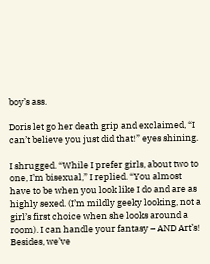boy’s ass.

Doris let go her death grip and exclaimed, “I can’t believe you just did that!” eyes shining.

I shrugged. “While I prefer girls, about two to one, I’m bisexual,” I replied. “You almost have to be when you look like I do and are as highly sexed. (I’m mildly geeky looking, not a girl’s first choice when she looks around a room). I can handle your fantasy – AND Art’s! Besides, we’ve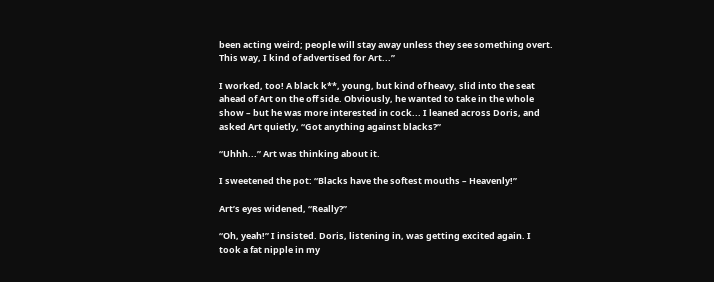been acting weird; people will stay away unless they see something overt. This way, I kind of advertised for Art...”

I worked, too! A black k**, young, but kind of heavy, slid into the seat ahead of Art on the off side. Obviously, he wanted to take in the whole show – but he was more interested in cock... I leaned across Doris, and asked Art quietly, “Got anything against blacks?”

“Uhhh...” Art was thinking about it.

I sweetened the pot: “Blacks have the softest mouths – Heavenly!”

Art’s eyes widened, “Really?”

“Oh, yeah!” I insisted. Doris, listening in, was getting excited again. I took a fat nipple in my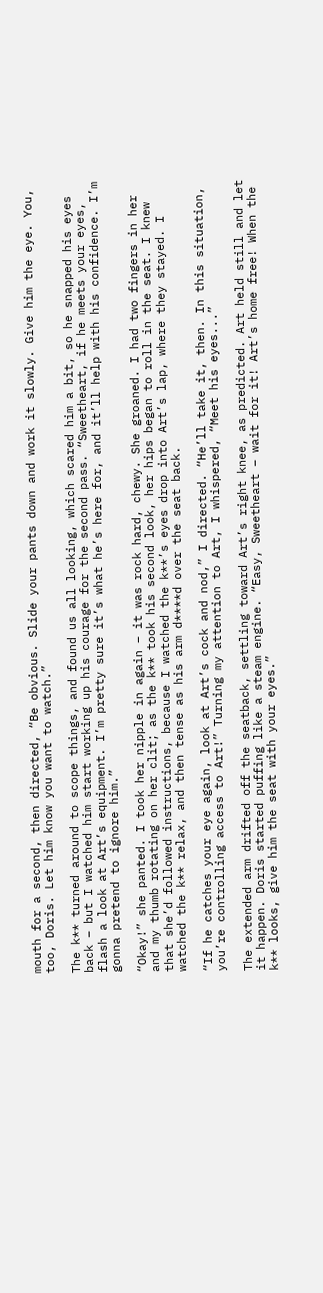mouth for a second, then directed, “Be obvious. Slide your pants down and work it slowly. Give him the eye. You, too, Doris. Let him know you want to watch.”

The k** turned around to scope things, and found us all looking, which scared him a bit, so he snapped his eyes back – but I watched him start working up his courage for the second pass. “Sweetheart, if he meets your eyes, flash a look at Art’s equipment. I’m pretty sure it’s what he’s here for, and it’ll help with his confidence. I’m gonna pretend to ignore him.”

“Okay!” she panted. I took her nipple in again – it was rock hard, chewy. She groaned. I had two fingers in her and my thumb rotating on her clit; as the k** took his second look, her hips began to roll in the seat. I knew that she’d followed instructions, because I watched the k**’s eyes drop into Art’s lap, where they stayed. I watched the k** relax, and then tense as his arm d****d over the seat back.

“If he catches your eye again, look at Art’s cock and nod,” I directed. “He’ll take it, then. In this situation, you’re controlling access to Art!” Turning my attention to Art, I whispered, “Meet his eyes...”

The extended arm drifted off the seatback, settling toward Art’s right knee, as predicted. Art held still and let it happen. Doris started puffing like a steam engine. “Easy, Sweetheart – wait for it! Art’s home free! When the k** looks, give him the seat with your eyes.”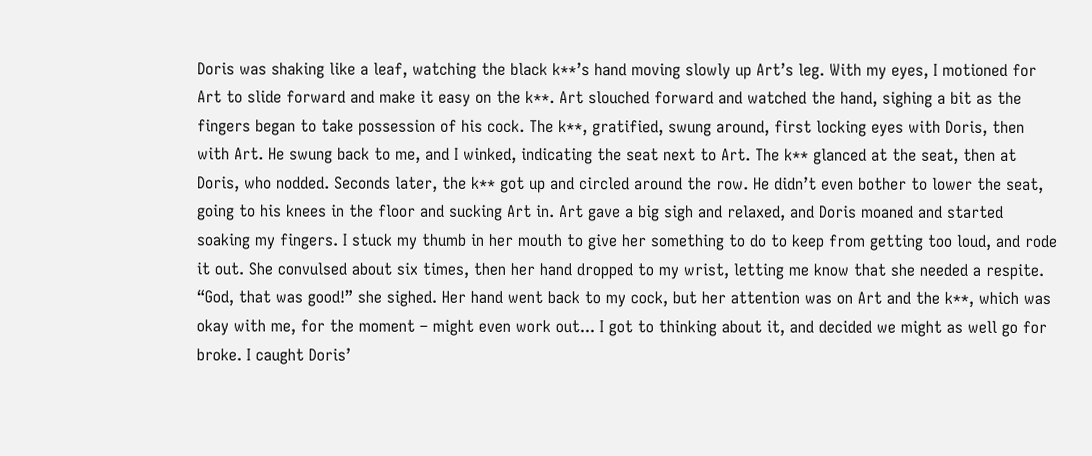Doris was shaking like a leaf, watching the black k**’s hand moving slowly up Art’s leg. With my eyes, I motioned for Art to slide forward and make it easy on the k**. Art slouched forward and watched the hand, sighing a bit as the fingers began to take possession of his cock. The k**, gratified, swung around, first locking eyes with Doris, then with Art. He swung back to me, and I winked, indicating the seat next to Art. The k** glanced at the seat, then at Doris, who nodded. Seconds later, the k** got up and circled around the row. He didn’t even bother to lower the seat, going to his knees in the floor and sucking Art in. Art gave a big sigh and relaxed, and Doris moaned and started soaking my fingers. I stuck my thumb in her mouth to give her something to do to keep from getting too loud, and rode it out. She convulsed about six times, then her hand dropped to my wrist, letting me know that she needed a respite. “God, that was good!” she sighed. Her hand went back to my cock, but her attention was on Art and the k**, which was okay with me, for the moment – might even work out... I got to thinking about it, and decided we might as well go for broke. I caught Doris’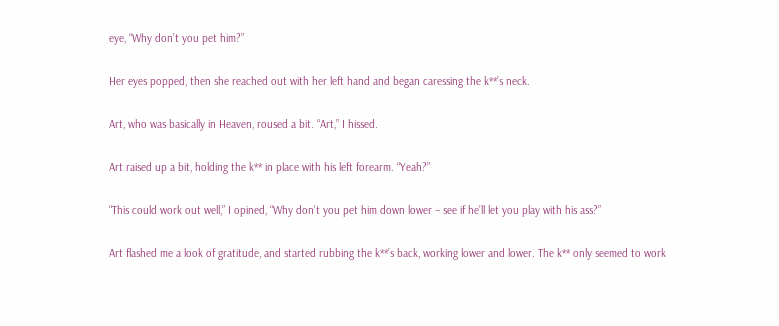eye, “Why don’t you pet him?”

Her eyes popped, then she reached out with her left hand and began caressing the k**’s neck.

Art, who was basically in Heaven, roused a bit. “Art,” I hissed.

Art raised up a bit, holding the k** in place with his left forearm. “Yeah?”

“This could work out well,” I opined, “Why don’t you pet him down lower – see if he’ll let you play with his ass?”

Art flashed me a look of gratitude, and started rubbing the k**’s back, working lower and lower. The k** only seemed to work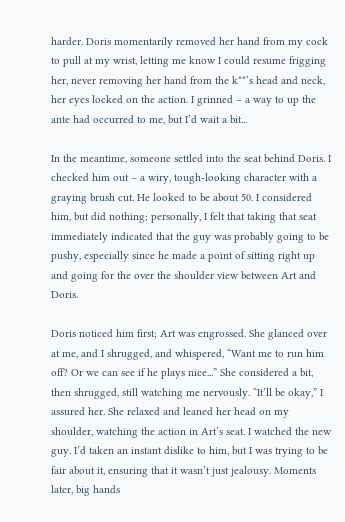harder. Doris momentarily removed her hand from my cock to pull at my wrist, letting me know I could resume frigging her, never removing her hand from the k**’s head and neck, her eyes locked on the action. I grinned – a way to up the ante had occurred to me, but I’d wait a bit...

In the meantime, someone settled into the seat behind Doris. I checked him out – a wiry, tough-looking character with a graying brush cut. He looked to be about 50. I considered him, but did nothing; personally, I felt that taking that seat immediately indicated that the guy was probably going to be pushy, especially since he made a point of sitting right up and going for the over the shoulder view between Art and Doris.

Doris noticed him first; Art was engrossed. She glanced over at me, and I shrugged, and whispered, “Want me to run him off? Or we can see if he plays nice...” She considered a bit, then shrugged, still watching me nervously. “It’ll be okay,” I assured her. She relaxed and leaned her head on my shoulder, watching the action in Art’s seat. I watched the new guy. I’d taken an instant dislike to him, but I was trying to be fair about it, ensuring that it wasn’t just jealousy. Moments later, big hands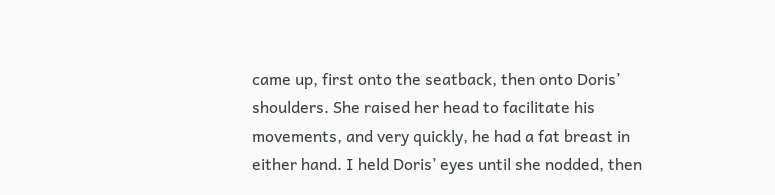came up, first onto the seatback, then onto Doris’ shoulders. She raised her head to facilitate his movements, and very quickly, he had a fat breast in either hand. I held Doris’ eyes until she nodded, then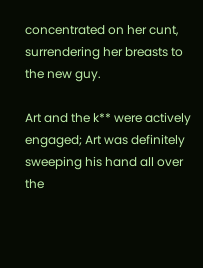concentrated on her cunt, surrendering her breasts to the new guy.

Art and the k** were actively engaged; Art was definitely sweeping his hand all over the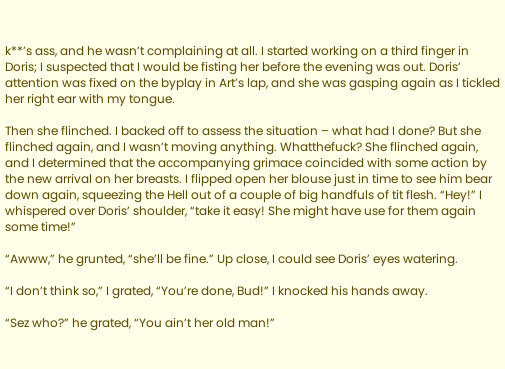k**’s ass, and he wasn’t complaining at all. I started working on a third finger in Doris; I suspected that I would be fisting her before the evening was out. Doris’ attention was fixed on the byplay in Art’s lap, and she was gasping again as I tickled her right ear with my tongue.

Then she flinched. I backed off to assess the situation – what had I done? But she flinched again, and I wasn’t moving anything. Whatthefuck? She flinched again, and I determined that the accompanying grimace coincided with some action by the new arrival on her breasts. I flipped open her blouse just in time to see him bear down again, squeezing the Hell out of a couple of big handfuls of tit flesh. “Hey!” I whispered over Doris’ shoulder, “take it easy! She might have use for them again some time!”

“Awww,” he grunted, “she’ll be fine.” Up close, I could see Doris’ eyes watering.

“I don’t think so,” I grated, “You’re done, Bud!” I knocked his hands away.

“Sez who?” he grated, “You ain’t her old man!”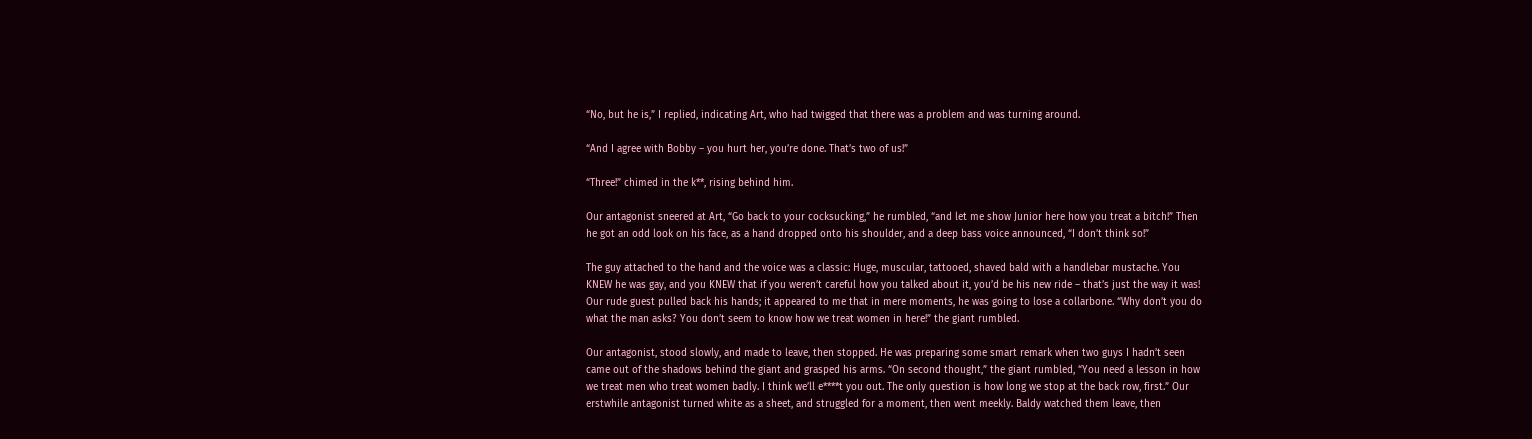“No, but he is,” I replied, indicating Art, who had twigged that there was a problem and was turning around.

“And I agree with Bobby – you hurt her, you’re done. That’s two of us!”

“Three!” chimed in the k**, rising behind him.

Our antagonist sneered at Art, “Go back to your cocksucking,” he rumbled, “and let me show Junior here how you treat a bitch!” Then he got an odd look on his face, as a hand dropped onto his shoulder, and a deep bass voice announced, “I don’t think so!”

The guy attached to the hand and the voice was a classic: Huge, muscular, tattooed, shaved bald with a handlebar mustache. You KNEW he was gay, and you KNEW that if you weren’t careful how you talked about it, you’d be his new ride – that’s just the way it was! Our rude guest pulled back his hands; it appeared to me that in mere moments, he was going to lose a collarbone. “Why don’t you do what the man asks? You don’t seem to know how we treat women in here!” the giant rumbled.

Our antagonist, stood slowly, and made to leave, then stopped. He was preparing some smart remark when two guys I hadn’t seen came out of the shadows behind the giant and grasped his arms. “On second thought,” the giant rumbled, “You need a lesson in how we treat men who treat women badly. I think we’ll e****t you out. The only question is how long we stop at the back row, first.” Our erstwhile antagonist turned white as a sheet, and struggled for a moment, then went meekly. Baldy watched them leave, then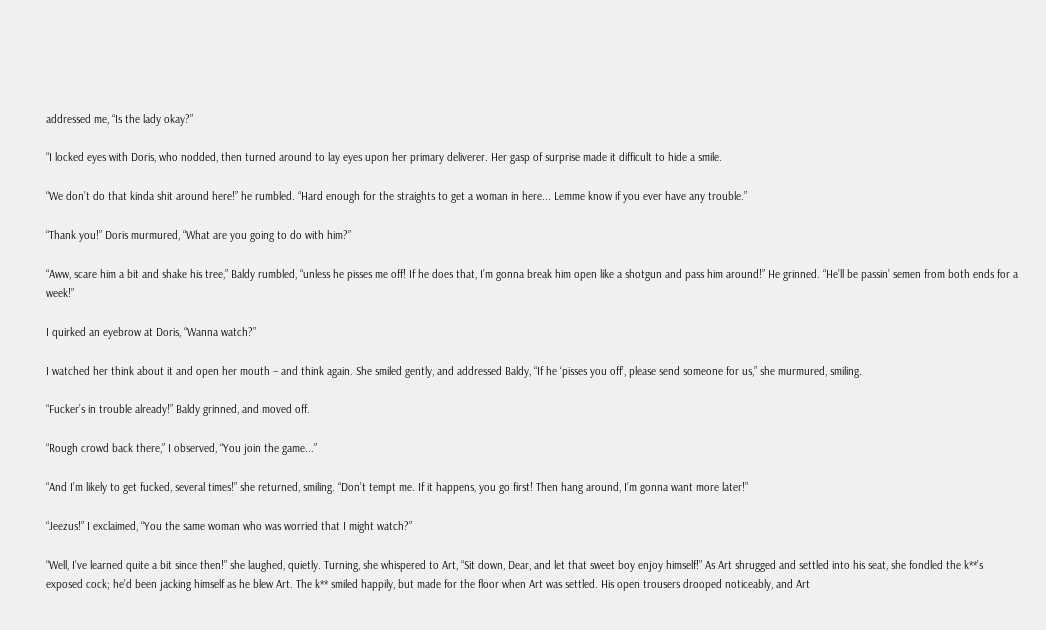addressed me, “Is the lady okay?”

“I locked eyes with Doris, who nodded, then turned around to lay eyes upon her primary deliverer. Her gasp of surprise made it difficult to hide a smile.

“We don’t do that kinda shit around here!” he rumbled. “Hard enough for the straights to get a woman in here... Lemme know if you ever have any trouble.”

“Thank you!” Doris murmured, “What are you going to do with him?”

“Aww, scare him a bit and shake his tree,” Baldy rumbled, “unless he pisses me off! If he does that, I’m gonna break him open like a shotgun and pass him around!” He grinned. “He’ll be passin’ semen from both ends for a week!”

I quirked an eyebrow at Doris, “Wanna watch?”

I watched her think about it and open her mouth – and think again. She smiled gently, and addressed Baldy, “If he ‘pisses you off’, please send someone for us,” she murmured, smiling.

“Fucker’s in trouble already!” Baldy grinned, and moved off.

“Rough crowd back there,” I observed, “You join the game...”

“And I’m likely to get fucked, several times!” she returned, smiling. “Don’t tempt me. If it happens, you go first! Then hang around, I’m gonna want more later!”

“Jeezus!” I exclaimed, “You the same woman who was worried that I might watch?”

“Well, I’ve learned quite a bit since then!” she laughed, quietly. Turning, she whispered to Art, “Sit down, Dear, and let that sweet boy enjoy himself!” As Art shrugged and settled into his seat, she fondled the k**’s exposed cock; he’d been jacking himself as he blew Art. The k** smiled happily, but made for the floor when Art was settled. His open trousers drooped noticeably, and Art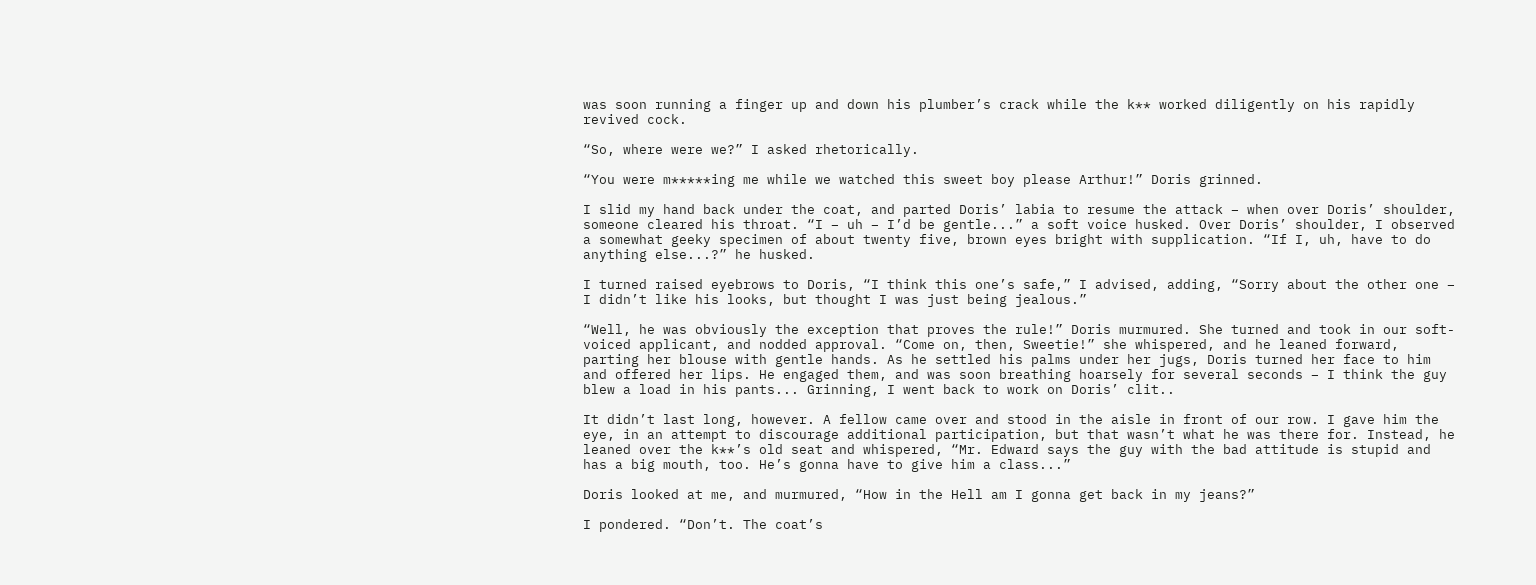was soon running a finger up and down his plumber’s crack while the k** worked diligently on his rapidly revived cock.

“So, where were we?” I asked rhetorically.

“You were m*****ing me while we watched this sweet boy please Arthur!” Doris grinned.

I slid my hand back under the coat, and parted Doris’ labia to resume the attack – when over Doris’ shoulder, someone cleared his throat. “I – uh – I’d be gentle...” a soft voice husked. Over Doris’ shoulder, I observed a somewhat geeky specimen of about twenty five, brown eyes bright with supplication. “If I, uh, have to do anything else...?” he husked.

I turned raised eyebrows to Doris, “I think this one’s safe,” I advised, adding, “Sorry about the other one – I didn’t like his looks, but thought I was just being jealous.”

“Well, he was obviously the exception that proves the rule!” Doris murmured. She turned and took in our soft-voiced applicant, and nodded approval. “Come on, then, Sweetie!” she whispered, and he leaned forward, parting her blouse with gentle hands. As he settled his palms under her jugs, Doris turned her face to him and offered her lips. He engaged them, and was soon breathing hoarsely for several seconds – I think the guy blew a load in his pants... Grinning, I went back to work on Doris’ clit..

It didn’t last long, however. A fellow came over and stood in the aisle in front of our row. I gave him the eye, in an attempt to discourage additional participation, but that wasn’t what he was there for. Instead, he leaned over the k**’s old seat and whispered, “Mr. Edward says the guy with the bad attitude is stupid and has a big mouth, too. He’s gonna have to give him a class...”

Doris looked at me, and murmured, “How in the Hell am I gonna get back in my jeans?”

I pondered. “Don’t. The coat’s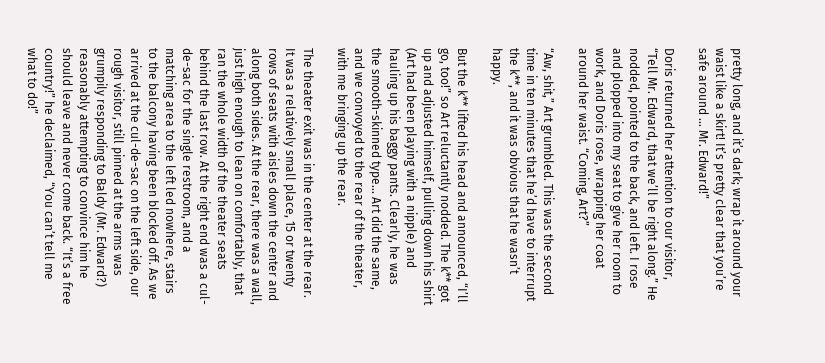pretty long, and it’s dark; wrap it around your waist like a skirt! It’s pretty clear that you’re safe around ... Mr. Edward!”

Doris returned her attention to our visitor, “Tell Mr. Edward, that we’ll be right along.” He nodded, pointed to the back, and left. I rose and plopped into my seat to give her room to work, and Doris rose, wrapping her coat around her waist. “Coming, Art?”

“Aw, shit,” Art grumbled. This was the second time in ten minutes that he’d have to interrupt the k**, and it was obvious that he wasn’t happy.

But the k** lifted his head and announced, “I’ll go, too!” so Art reluctantly nodded. The k** got up and adjusted himself, pulling down his shirt (Art had been playing with a nipple) and hauling up his baggy pants. Clearly, he was the smooth-skinned type... Art did the same, and we convoyed to the rear of the theater, with me bringing up the rear.

The theater exit was in the center at the rear. It was a relatively small place, 15 or twenty rows of seats with aisles down the center and along both sides. At the rear, there was a wall, just high enough to lean on comfortably, that ran the whole width of the theater seats behind the last row. At the right end was a cul-de-sac for the single restroom, and a matching area to the left led nowhere, stairs to the balcony having been blocked off. As we arrived at the cul-de-sac on the left side, our rough visitor, still pinned at the arms was grumpily responding to Baldy (Mr. Edward?) reasonably attempting to convince him he should leave and never come back. “It’s a free country!” he declaimed, “You can’t tell me what to do!”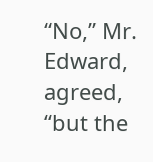“No,” Mr. Edward, agreed, “but the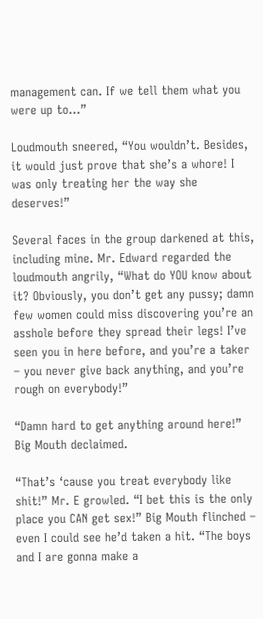management can. If we tell them what you were up to...”

Loudmouth sneered, “You wouldn’t. Besides, it would just prove that she’s a whore! I was only treating her the way she deserves!”

Several faces in the group darkened at this, including mine. Mr. Edward regarded the loudmouth angrily, “What do YOU know about it? Obviously, you don’t get any pussy; damn few women could miss discovering you’re an asshole before they spread their legs! I’ve seen you in here before, and you’re a taker – you never give back anything, and you’re rough on everybody!”

“Damn hard to get anything around here!” Big Mouth declaimed.

“That’s ‘cause you treat everybody like shit!” Mr. E growled. “I bet this is the only place you CAN get sex!” Big Mouth flinched – even I could see he’d taken a hit. “The boys and I are gonna make a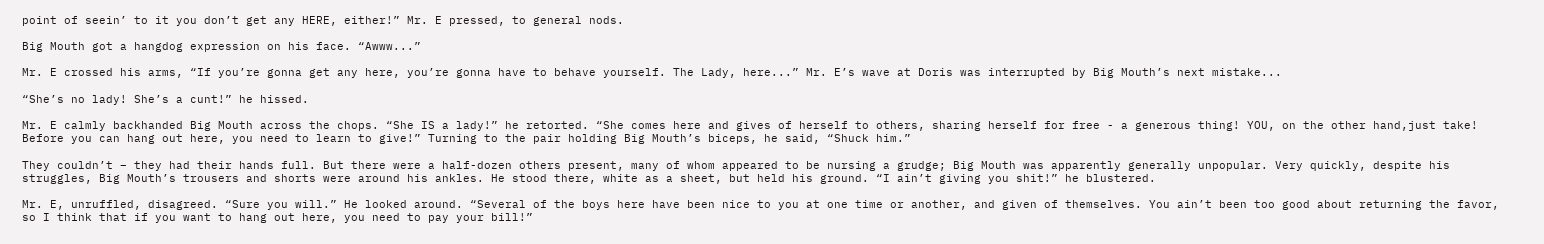point of seein’ to it you don’t get any HERE, either!” Mr. E pressed, to general nods.

Big Mouth got a hangdog expression on his face. “Awww...”

Mr. E crossed his arms, “If you’re gonna get any here, you’re gonna have to behave yourself. The Lady, here...” Mr. E’s wave at Doris was interrupted by Big Mouth’s next mistake...

“She’s no lady! She’s a cunt!” he hissed.

Mr. E calmly backhanded Big Mouth across the chops. “She IS a lady!” he retorted. “She comes here and gives of herself to others, sharing herself for free - a generous thing! YOU, on the other hand,just take! Before you can hang out here, you need to learn to give!” Turning to the pair holding Big Mouth’s biceps, he said, “Shuck him.”

They couldn’t – they had their hands full. But there were a half-dozen others present, many of whom appeared to be nursing a grudge; Big Mouth was apparently generally unpopular. Very quickly, despite his struggles, Big Mouth’s trousers and shorts were around his ankles. He stood there, white as a sheet, but held his ground. “I ain’t giving you shit!” he blustered.

Mr. E, unruffled, disagreed. “Sure you will.” He looked around. “Several of the boys here have been nice to you at one time or another, and given of themselves. You ain’t been too good about returning the favor, so I think that if you want to hang out here, you need to pay your bill!”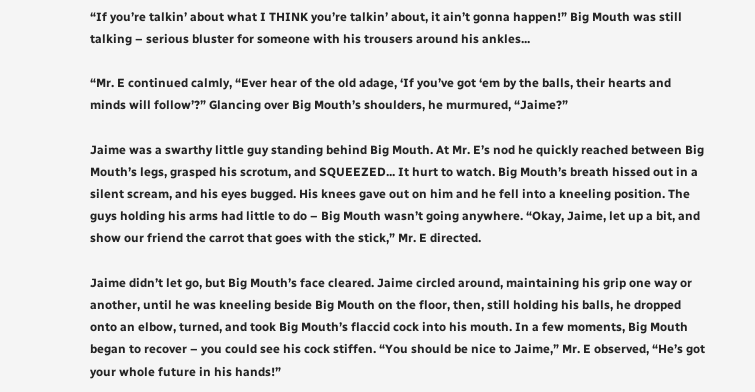“If you’re talkin’ about what I THINK you’re talkin’ about, it ain’t gonna happen!” Big Mouth was still talking – serious bluster for someone with his trousers around his ankles...

“Mr. E continued calmly, “Ever hear of the old adage, ‘If you’ve got ‘em by the balls, their hearts and minds will follow’?” Glancing over Big Mouth’s shoulders, he murmured, “Jaime?”

Jaime was a swarthy little guy standing behind Big Mouth. At Mr. E’s nod he quickly reached between Big Mouth’s legs, grasped his scrotum, and SQUEEZED... It hurt to watch. Big Mouth’s breath hissed out in a silent scream, and his eyes bugged. His knees gave out on him and he fell into a kneeling position. The guys holding his arms had little to do – Big Mouth wasn’t going anywhere. “Okay, Jaime, let up a bit, and show our friend the carrot that goes with the stick,” Mr. E directed.

Jaime didn’t let go, but Big Mouth’s face cleared. Jaime circled around, maintaining his grip one way or another, until he was kneeling beside Big Mouth on the floor, then, still holding his balls, he dropped onto an elbow, turned, and took Big Mouth’s flaccid cock into his mouth. In a few moments, Big Mouth began to recover – you could see his cock stiffen. “You should be nice to Jaime,” Mr. E observed, “He’s got your whole future in his hands!”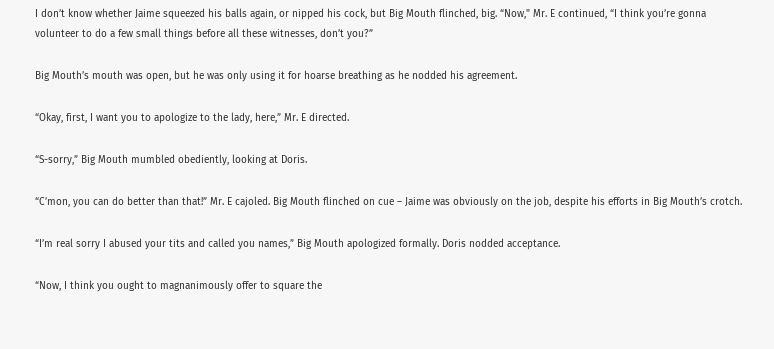I don’t know whether Jaime squeezed his balls again, or nipped his cock, but Big Mouth flinched, big. “Now," Mr. E continued, “I think you’re gonna volunteer to do a few small things before all these witnesses, don’t you?”

Big Mouth’s mouth was open, but he was only using it for hoarse breathing as he nodded his agreement.

“Okay, first, I want you to apologize to the lady, here,” Mr. E directed.

“S-sorry,” Big Mouth mumbled obediently, looking at Doris.

“C’mon, you can do better than that!” Mr. E cajoled. Big Mouth flinched on cue – Jaime was obviously on the job, despite his efforts in Big Mouth’s crotch.

“I’m real sorry I abused your tits and called you names,” Big Mouth apologized formally. Doris nodded acceptance.

“Now, I think you ought to magnanimously offer to square the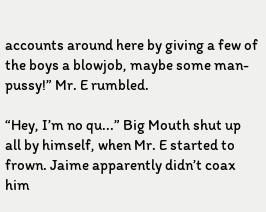accounts around here by giving a few of the boys a blowjob, maybe some man-pussy!” Mr. E rumbled.

“Hey, I’m no qu...” Big Mouth shut up all by himself, when Mr. E started to frown. Jaime apparently didn’t coax him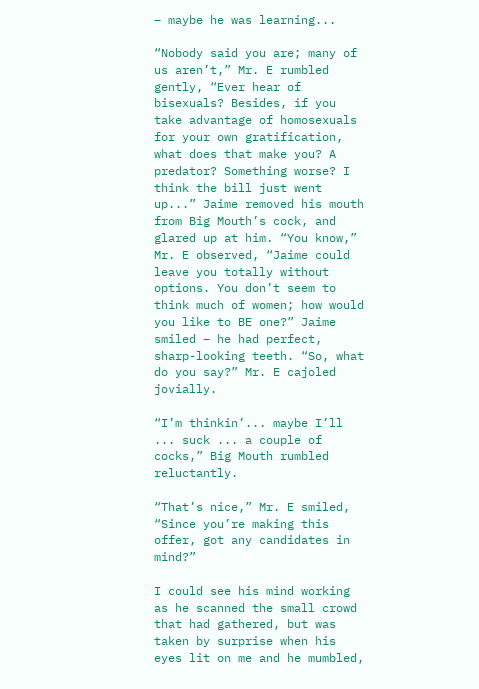– maybe he was learning...

“Nobody said you are; many of us aren’t,” Mr. E rumbled gently, “Ever hear of bisexuals? Besides, if you take advantage of homosexuals for your own gratification, what does that make you? A predator? Something worse? I think the bill just went up...” Jaime removed his mouth from Big Mouth’s cock, and glared up at him. “You know,” Mr. E observed, “Jaime could leave you totally without options. You don’t seem to think much of women; how would you like to BE one?” Jaime smiled – he had perfect, sharp-looking teeth. “So, what do you say?” Mr. E cajoled jovially.

“I’m thinkin’... maybe I’ll ... suck ... a couple of cocks,” Big Mouth rumbled reluctantly.

“That’s nice,” Mr. E smiled, “Since you’re making this offer, got any candidates in mind?”

I could see his mind working as he scanned the small crowd that had gathered, but was taken by surprise when his eyes lit on me and he mumbled,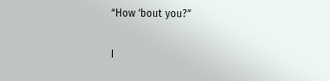“How ‘bout you?”

I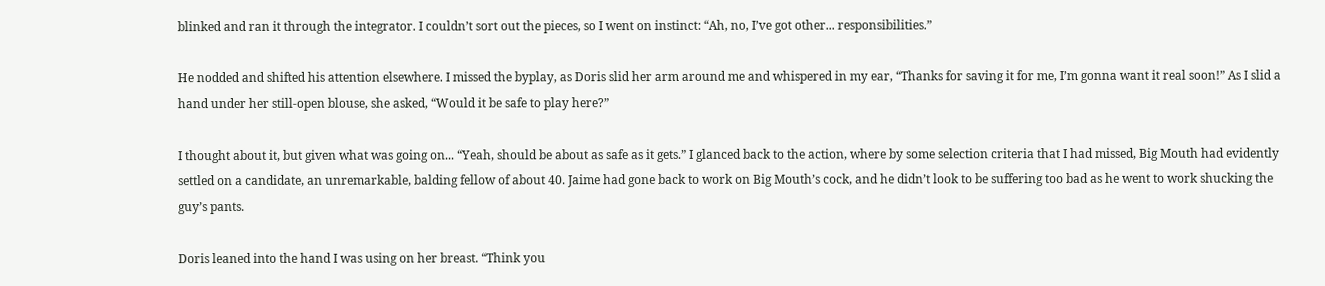blinked and ran it through the integrator. I couldn’t sort out the pieces, so I went on instinct: “Ah, no, I’ve got other... responsibilities.”

He nodded and shifted his attention elsewhere. I missed the byplay, as Doris slid her arm around me and whispered in my ear, “Thanks for saving it for me, I’m gonna want it real soon!” As I slid a hand under her still-open blouse, she asked, “Would it be safe to play here?”

I thought about it, but given what was going on... “Yeah, should be about as safe as it gets.” I glanced back to the action, where by some selection criteria that I had missed, Big Mouth had evidently settled on a candidate, an unremarkable, balding fellow of about 40. Jaime had gone back to work on Big Mouth’s cock, and he didn’t look to be suffering too bad as he went to work shucking the guy’s pants.

Doris leaned into the hand I was using on her breast. “Think you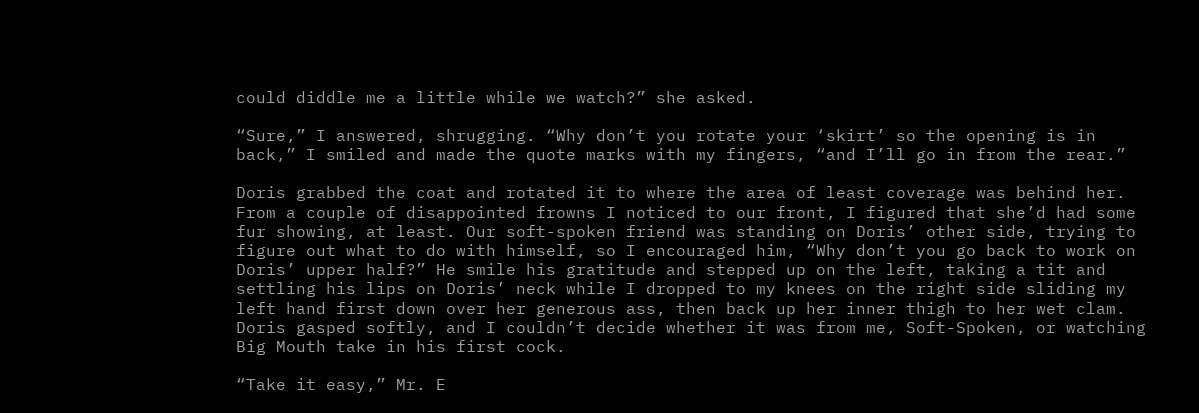could diddle me a little while we watch?” she asked.

“Sure,” I answered, shrugging. “Why don’t you rotate your ‘skirt’ so the opening is in back,” I smiled and made the quote marks with my fingers, “and I’ll go in from the rear.”

Doris grabbed the coat and rotated it to where the area of least coverage was behind her. From a couple of disappointed frowns I noticed to our front, I figured that she’d had some fur showing, at least. Our soft-spoken friend was standing on Doris’ other side, trying to figure out what to do with himself, so I encouraged him, “Why don’t you go back to work on Doris’ upper half?” He smile his gratitude and stepped up on the left, taking a tit and settling his lips on Doris’ neck while I dropped to my knees on the right side sliding my left hand first down over her generous ass, then back up her inner thigh to her wet clam. Doris gasped softly, and I couldn’t decide whether it was from me, Soft-Spoken, or watching Big Mouth take in his first cock.

“Take it easy,” Mr. E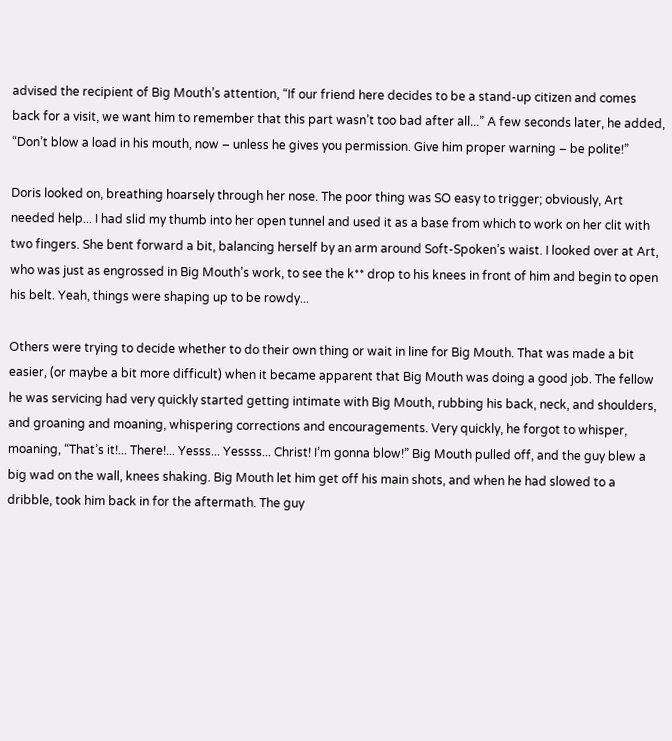advised the recipient of Big Mouth’s attention, “If our friend here decides to be a stand-up citizen and comes back for a visit, we want him to remember that this part wasn’t too bad after all...” A few seconds later, he added, “Don’t blow a load in his mouth, now – unless he gives you permission. Give him proper warning – be polite!”

Doris looked on, breathing hoarsely through her nose. The poor thing was SO easy to trigger; obviously, Art needed help... I had slid my thumb into her open tunnel and used it as a base from which to work on her clit with two fingers. She bent forward a bit, balancing herself by an arm around Soft-Spoken’s waist. I looked over at Art, who was just as engrossed in Big Mouth’s work, to see the k** drop to his knees in front of him and begin to open his belt. Yeah, things were shaping up to be rowdy...

Others were trying to decide whether to do their own thing or wait in line for Big Mouth. That was made a bit easier, (or maybe a bit more difficult) when it became apparent that Big Mouth was doing a good job. The fellow he was servicing had very quickly started getting intimate with Big Mouth, rubbing his back, neck, and shoulders, and groaning and moaning, whispering corrections and encouragements. Very quickly, he forgot to whisper, moaning, “That’s it!... There!... Yesss... Yessss... Christ! I’m gonna blow!” Big Mouth pulled off, and the guy blew a big wad on the wall, knees shaking. Big Mouth let him get off his main shots, and when he had slowed to a dribble, took him back in for the aftermath. The guy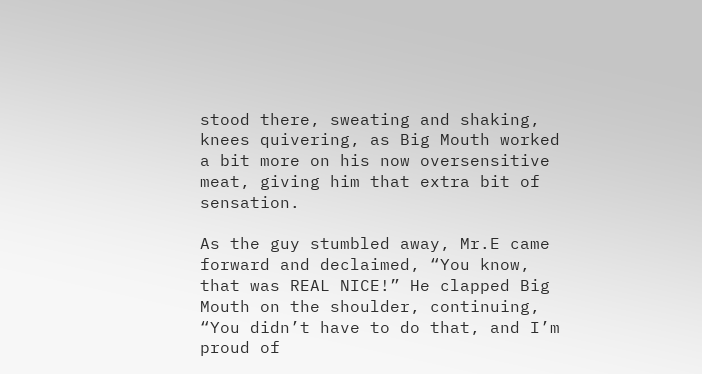stood there, sweating and shaking, knees quivering, as Big Mouth worked a bit more on his now oversensitive meat, giving him that extra bit of sensation.

As the guy stumbled away, Mr.E came forward and declaimed, “You know, that was REAL NICE!” He clapped Big Mouth on the shoulder, continuing, “You didn’t have to do that, and I’m proud of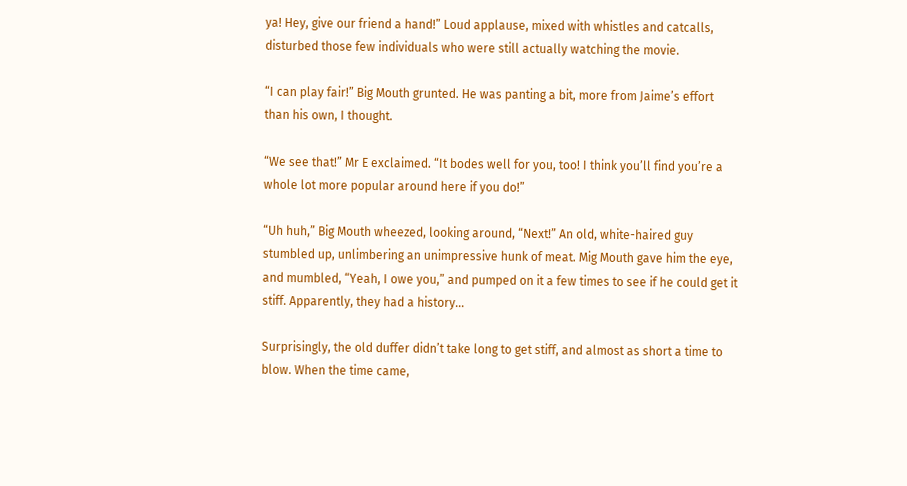ya! Hey, give our friend a hand!” Loud applause, mixed with whistles and catcalls, disturbed those few individuals who were still actually watching the movie.

“I can play fair!” Big Mouth grunted. He was panting a bit, more from Jaime’s effort than his own, I thought.

“We see that!” Mr E exclaimed. “It bodes well for you, too! I think you’ll find you’re a whole lot more popular around here if you do!”

“Uh huh,” Big Mouth wheezed, looking around, “Next!” An old, white-haired guy stumbled up, unlimbering an unimpressive hunk of meat. Mig Mouth gave him the eye, and mumbled, “Yeah, I owe you,” and pumped on it a few times to see if he could get it stiff. Apparently, they had a history...

Surprisingly, the old duffer didn’t take long to get stiff, and almost as short a time to blow. When the time came,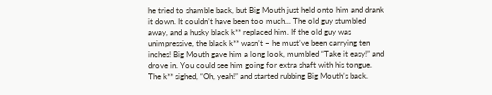he tried to shamble back, but Big Mouth just held onto him and drank it down. It couldn’t have been too much... The old guy stumbled away, and a husky black k** replaced him. If the old guy was unimpressive, the black k** wasn’t – he must’ve been carrying ten inches! Big Mouth gave him a long look, mumbled “Take it easy!” and drove in. You could see him going for extra shaft with his tongue. The k** sighed, “Oh, yeah!” and started rubbing Big Mouth’s back.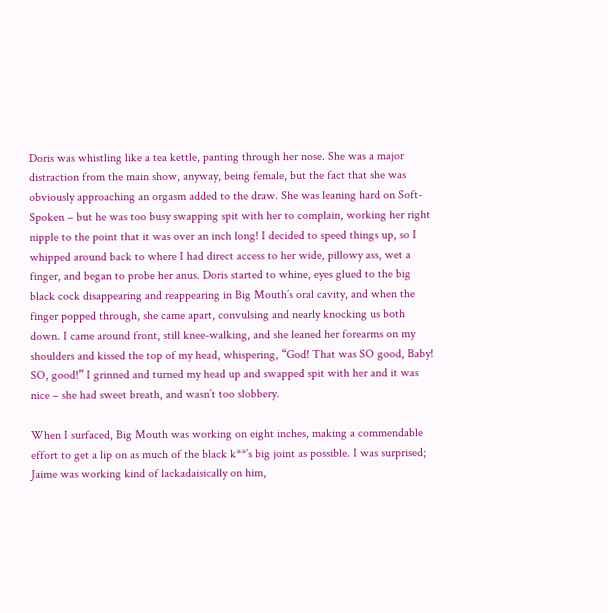Doris was whistling like a tea kettle, panting through her nose. She was a major distraction from the main show, anyway, being female, but the fact that she was obviously approaching an orgasm added to the draw. She was leaning hard on Soft-Spoken – but he was too busy swapping spit with her to complain, working her right nipple to the point that it was over an inch long! I decided to speed things up, so I whipped around back to where I had direct access to her wide, pillowy ass, wet a finger, and began to probe her anus. Doris started to whine, eyes glued to the big black cock disappearing and reappearing in Big Mouth’s oral cavity, and when the finger popped through, she came apart, convulsing and nearly knocking us both down. I came around front, still knee-walking, and she leaned her forearms on my shoulders and kissed the top of my head, whispering, “God! That was SO good, Baby! SO, good!” I grinned and turned my head up and swapped spit with her and it was nice – she had sweet breath, and wasn’t too slobbery.

When I surfaced, Big Mouth was working on eight inches, making a commendable effort to get a lip on as much of the black k**’s big joint as possible. I was surprised; Jaime was working kind of lackadaisically on him,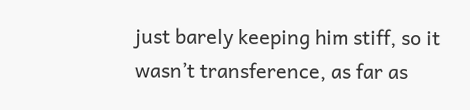just barely keeping him stiff, so it wasn’t transference, as far as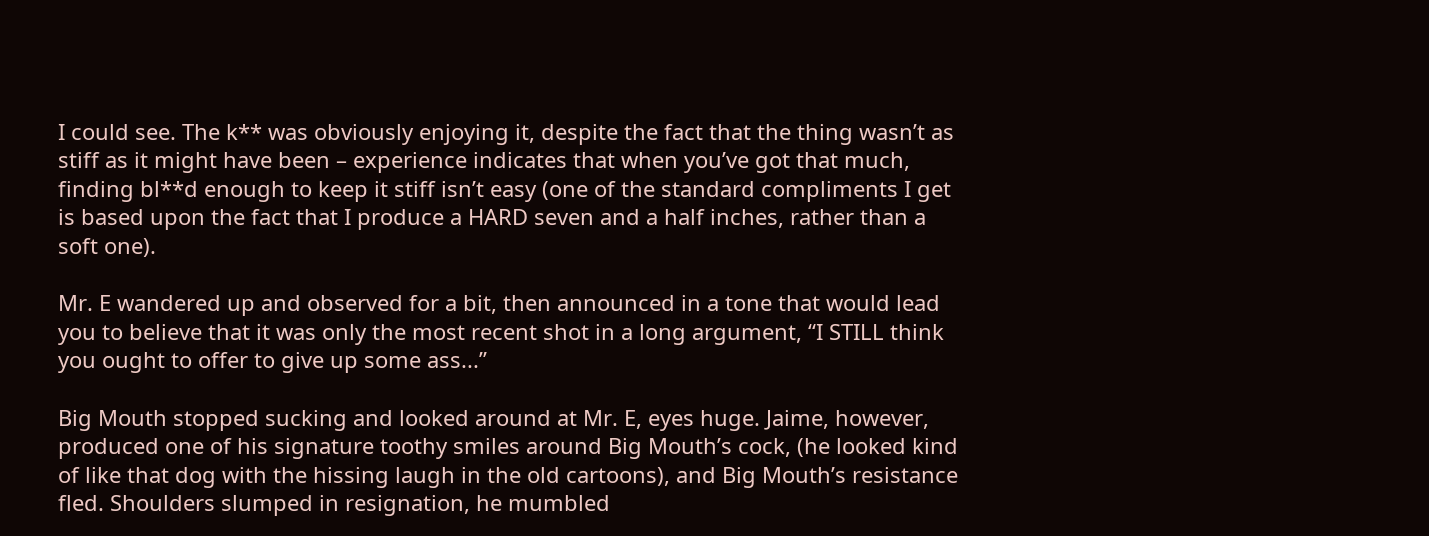I could see. The k** was obviously enjoying it, despite the fact that the thing wasn’t as stiff as it might have been – experience indicates that when you’ve got that much, finding bl**d enough to keep it stiff isn’t easy (one of the standard compliments I get is based upon the fact that I produce a HARD seven and a half inches, rather than a soft one).

Mr. E wandered up and observed for a bit, then announced in a tone that would lead you to believe that it was only the most recent shot in a long argument, “I STILL think you ought to offer to give up some ass...”

Big Mouth stopped sucking and looked around at Mr. E, eyes huge. Jaime, however, produced one of his signature toothy smiles around Big Mouth’s cock, (he looked kind of like that dog with the hissing laugh in the old cartoons), and Big Mouth’s resistance fled. Shoulders slumped in resignation, he mumbled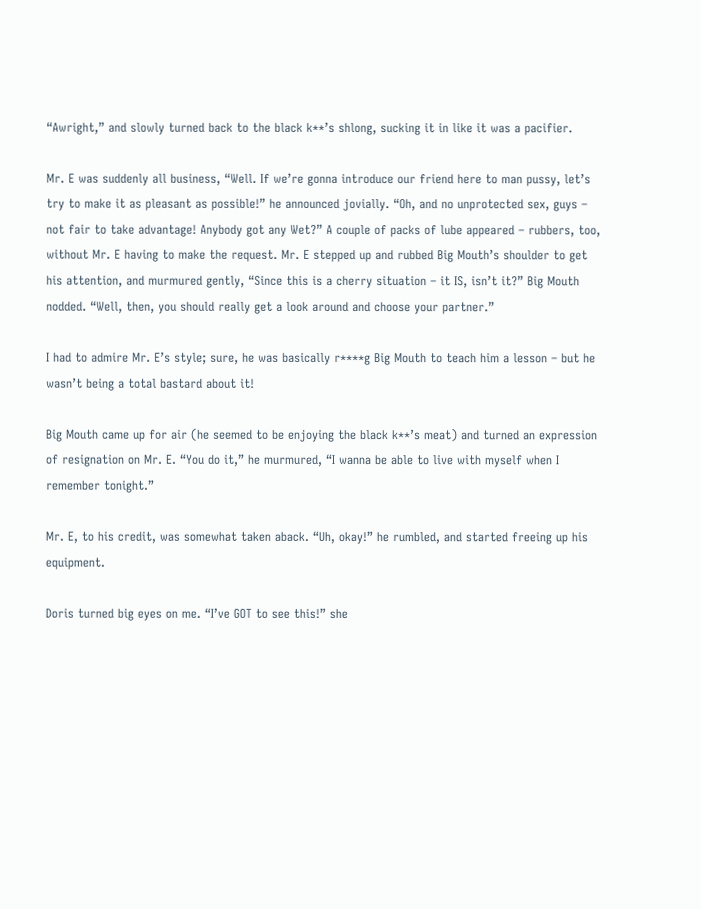“Awright,” and slowly turned back to the black k**’s shlong, sucking it in like it was a pacifier.

Mr. E was suddenly all business, “Well. If we’re gonna introduce our friend here to man pussy, let’s try to make it as pleasant as possible!” he announced jovially. “Oh, and no unprotected sex, guys – not fair to take advantage! Anybody got any Wet?” A couple of packs of lube appeared – rubbers, too, without Mr. E having to make the request. Mr. E stepped up and rubbed Big Mouth’s shoulder to get his attention, and murmured gently, “Since this is a cherry situation – it IS, isn’t it?” Big Mouth nodded. “Well, then, you should really get a look around and choose your partner.”

I had to admire Mr. E’s style; sure, he was basically r****g Big Mouth to teach him a lesson – but he wasn’t being a total bastard about it!

Big Mouth came up for air (he seemed to be enjoying the black k**’s meat) and turned an expression of resignation on Mr. E. “You do it,” he murmured, “I wanna be able to live with myself when I remember tonight.”

Mr. E, to his credit, was somewhat taken aback. “Uh, okay!” he rumbled, and started freeing up his equipment.

Doris turned big eyes on me. “I’ve GOT to see this!” she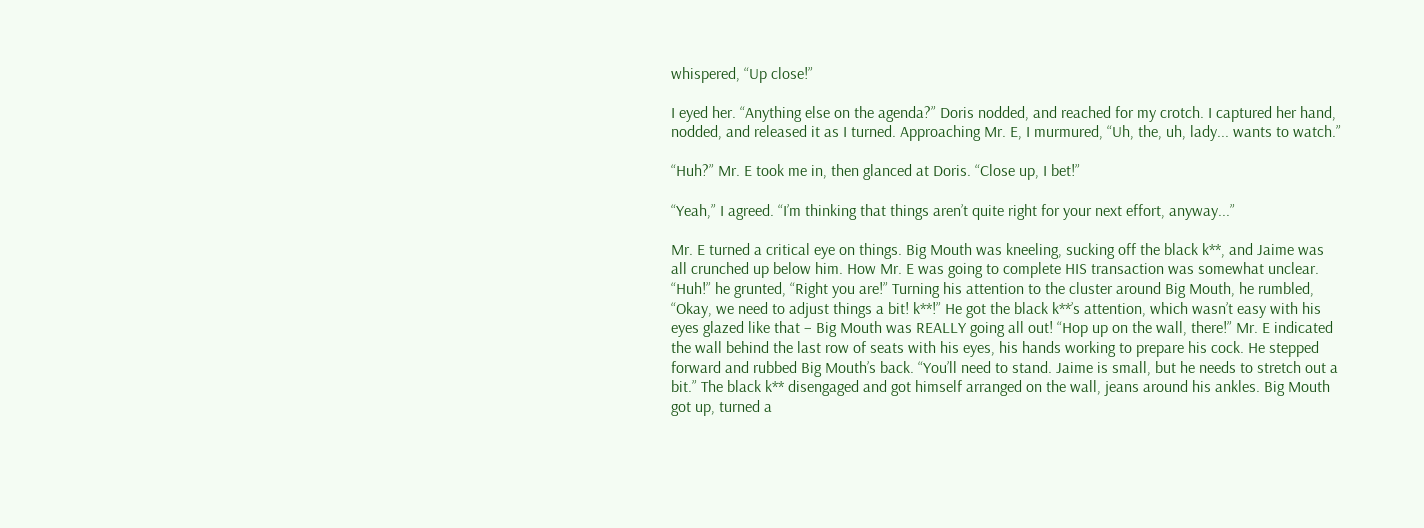whispered, “Up close!”

I eyed her. “Anything else on the agenda?” Doris nodded, and reached for my crotch. I captured her hand, nodded, and released it as I turned. Approaching Mr. E, I murmured, “Uh, the, uh, lady... wants to watch.”

“Huh?” Mr. E took me in, then glanced at Doris. “Close up, I bet!”

“Yeah,” I agreed. “I’m thinking that things aren’t quite right for your next effort, anyway...”

Mr. E turned a critical eye on things. Big Mouth was kneeling, sucking off the black k**, and Jaime was all crunched up below him. How Mr. E was going to complete HIS transaction was somewhat unclear. “Huh!” he grunted, “Right you are!” Turning his attention to the cluster around Big Mouth, he rumbled, “Okay, we need to adjust things a bit! k**!” He got the black k**’s attention, which wasn’t easy with his eyes glazed like that – Big Mouth was REALLY going all out! “Hop up on the wall, there!” Mr. E indicated the wall behind the last row of seats with his eyes, his hands working to prepare his cock. He stepped forward and rubbed Big Mouth’s back. “You’ll need to stand. Jaime is small, but he needs to stretch out a bit.” The black k** disengaged and got himself arranged on the wall, jeans around his ankles. Big Mouth got up, turned a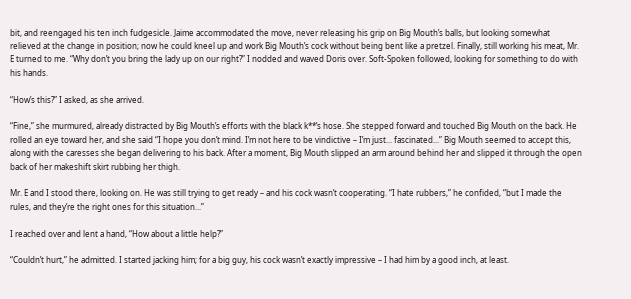bit, and reengaged his ten inch fudgesicle. Jaime accommodated the move, never releasing his grip on Big Mouth’s balls, but looking somewhat relieved at the change in position; now he could kneel up and work Big Mouth’s cock without being bent like a pretzel. Finally, still working his meat, Mr. E turned to me. “Why don’t you bring the lady up on our right?” I nodded and waved Doris over. Soft-Spoken followed, looking for something to do with his hands.

“How’s this?” I asked, as she arrived.

“Fine,” she murmured, already distracted by Big Mouth’s efforts with the black k**’s hose. She stepped forward and touched Big Mouth on the back. He rolled an eye toward her, and she said “I hope you don’t mind. I’m not here to be vindictive – I’m just... fascinated...” Big Mouth seemed to accept this, along with the caresses she began delivering to his back. After a moment, Big Mouth slipped an arm around behind her and slipped it through the open back of her makeshift skirt rubbing her thigh.

Mr. E and I stood there, looking on. He was still trying to get ready – and his cock wasn’t cooperating. “I hate rubbers,” he confided, “but I made the rules, and they’re the right ones for this situation...”

I reached over and lent a hand, “How about a little help?”

“Couldn’t hurt,” he admitted. I started jacking him; for a big guy, his cock wasn’t exactly impressive – I had him by a good inch, at least.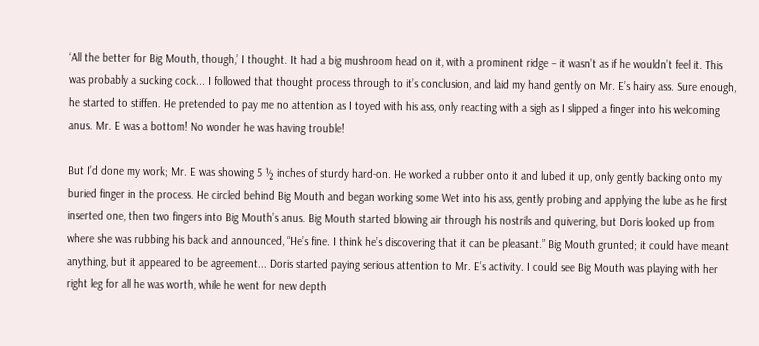‘All the better for Big Mouth, though,’ I thought. It had a big mushroom head on it, with a prominent ridge – it wasn’t as if he wouldn’t feel it. This was probably a sucking cock... I followed that thought process through to it’s conclusion, and laid my hand gently on Mr. E’s hairy ass. Sure enough, he started to stiffen. He pretended to pay me no attention as I toyed with his ass, only reacting with a sigh as I slipped a finger into his welcoming anus. Mr. E was a bottom! No wonder he was having trouble!

But I’d done my work; Mr. E was showing 5 ½ inches of sturdy hard-on. He worked a rubber onto it and lubed it up, only gently backing onto my buried finger in the process. He circled behind Big Mouth and began working some Wet into his ass, gently probing and applying the lube as he first inserted one, then two fingers into Big Mouth’s anus. Big Mouth started blowing air through his nostrils and quivering, but Doris looked up from where she was rubbing his back and announced, “He’s fine. I think he’s discovering that it can be pleasant.” Big Mouth grunted; it could have meant anything, but it appeared to be agreement... Doris started paying serious attention to Mr. E’s activity. I could see Big Mouth was playing with her right leg for all he was worth, while he went for new depth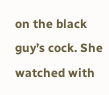on the black guy’s cock. She watched with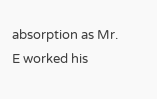absorption as Mr. E worked his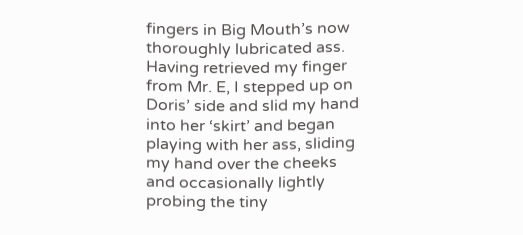fingers in Big Mouth’s now thoroughly lubricated ass. Having retrieved my finger from Mr. E, I stepped up on Doris’ side and slid my hand into her ‘skirt’ and began playing with her ass, sliding my hand over the cheeks and occasionally lightly probing the tiny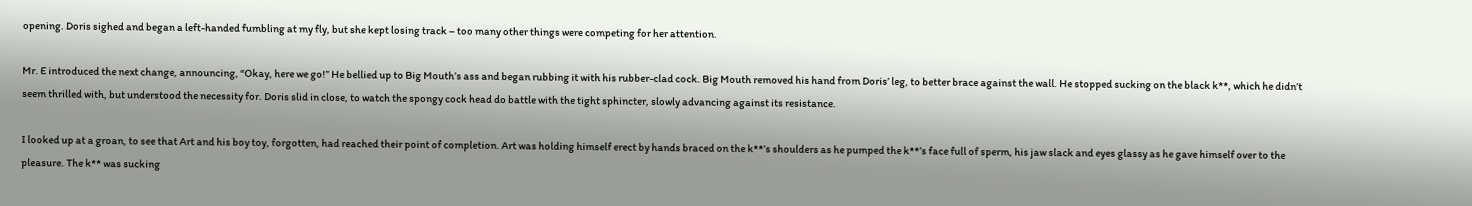opening. Doris sighed and began a left-handed fumbling at my fly, but she kept losing track – too many other things were competing for her attention.

Mr. E introduced the next change, announcing, “Okay, here we go!” He bellied up to Big Mouth’s ass and began rubbing it with his rubber-clad cock. Big Mouth removed his hand from Doris’ leg, to better brace against the wall. He stopped sucking on the black k**, which he didn’t seem thrilled with, but understood the necessity for. Doris slid in close, to watch the spongy cock head do battle with the tight sphincter, slowly advancing against its resistance.

I looked up at a groan, to see that Art and his boy toy, forgotten, had reached their point of completion. Art was holding himself erect by hands braced on the k**’s shoulders as he pumped the k**’s face full of sperm, his jaw slack and eyes glassy as he gave himself over to the pleasure. The k** was sucking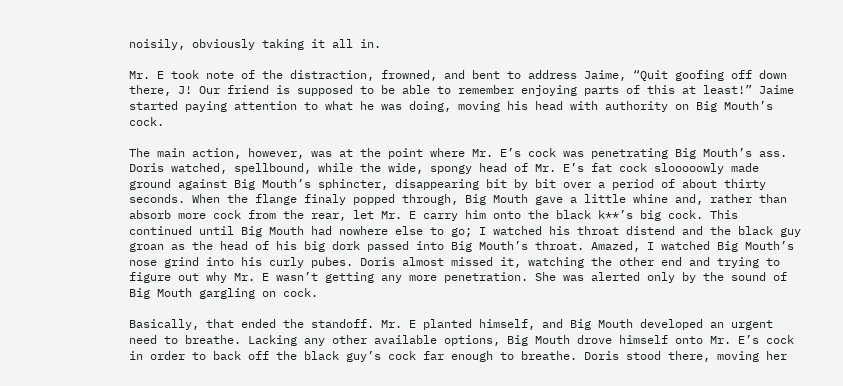noisily, obviously taking it all in.

Mr. E took note of the distraction, frowned, and bent to address Jaime, “Quit goofing off down there, J! Our friend is supposed to be able to remember enjoying parts of this at least!” Jaime started paying attention to what he was doing, moving his head with authority on Big Mouth’s cock.

The main action, however, was at the point where Mr. E’s cock was penetrating Big Mouth’s ass. Doris watched, spellbound, while the wide, spongy head of Mr. E’s fat cock slooooowly made ground against Big Mouth’s sphincter, disappearing bit by bit over a period of about thirty seconds. When the flange finaly popped through, Big Mouth gave a little whine and, rather than absorb more cock from the rear, let Mr. E carry him onto the black k**’s big cock. This continued until Big Mouth had nowhere else to go; I watched his throat distend and the black guy groan as the head of his big dork passed into Big Mouth’s throat. Amazed, I watched Big Mouth’s nose grind into his curly pubes. Doris almost missed it, watching the other end and trying to figure out why Mr. E wasn’t getting any more penetration. She was alerted only by the sound of Big Mouth gargling on cock.

Basically, that ended the standoff. Mr. E planted himself, and Big Mouth developed an urgent need to breathe. Lacking any other available options, Big Mouth drove himself onto Mr. E’s cock in order to back off the black guy’s cock far enough to breathe. Doris stood there, moving her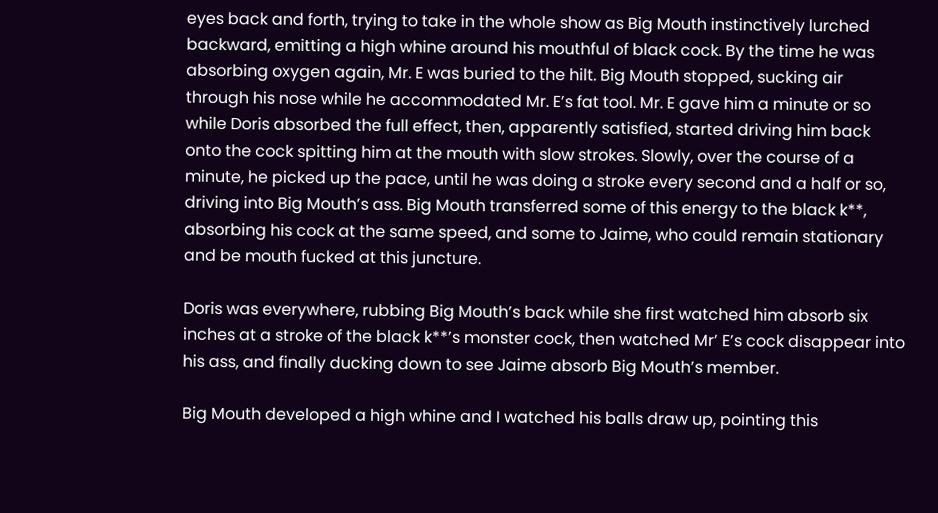eyes back and forth, trying to take in the whole show as Big Mouth instinctively lurched backward, emitting a high whine around his mouthful of black cock. By the time he was absorbing oxygen again, Mr. E was buried to the hilt. Big Mouth stopped, sucking air through his nose while he accommodated Mr. E’s fat tool. Mr. E gave him a minute or so while Doris absorbed the full effect, then, apparently satisfied, started driving him back onto the cock spitting him at the mouth with slow strokes. Slowly, over the course of a minute, he picked up the pace, until he was doing a stroke every second and a half or so, driving into Big Mouth’s ass. Big Mouth transferred some of this energy to the black k**, absorbing his cock at the same speed, and some to Jaime, who could remain stationary and be mouth fucked at this juncture.

Doris was everywhere, rubbing Big Mouth’s back while she first watched him absorb six inches at a stroke of the black k**’s monster cock, then watched Mr’ E’s cock disappear into his ass, and finally ducking down to see Jaime absorb Big Mouth’s member.

Big Mouth developed a high whine and I watched his balls draw up, pointing this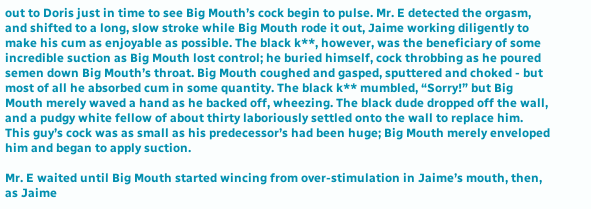out to Doris just in time to see Big Mouth’s cock begin to pulse. Mr. E detected the orgasm, and shifted to a long, slow stroke while Big Mouth rode it out, Jaime working diligently to make his cum as enjoyable as possible. The black k**, however, was the beneficiary of some incredible suction as Big Mouth lost control; he buried himself, cock throbbing as he poured semen down Big Mouth’s throat. Big Mouth coughed and gasped, sputtered and choked - but most of all he absorbed cum in some quantity. The black k** mumbled, “Sorry!” but Big Mouth merely waved a hand as he backed off, wheezing. The black dude dropped off the wall, and a pudgy white fellow of about thirty laboriously settled onto the wall to replace him. This guy’s cock was as small as his predecessor’s had been huge; Big Mouth merely enveloped him and began to apply suction.

Mr. E waited until Big Mouth started wincing from over-stimulation in Jaime’s mouth, then, as Jaime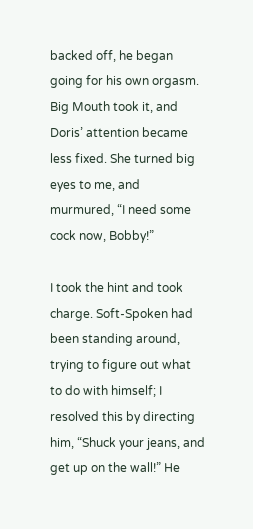backed off, he began going for his own orgasm. Big Mouth took it, and Doris’ attention became less fixed. She turned big eyes to me, and murmured, “I need some cock now, Bobby!”

I took the hint and took charge. Soft-Spoken had been standing around, trying to figure out what to do with himself; I resolved this by directing him, “Shuck your jeans, and get up on the wall!” He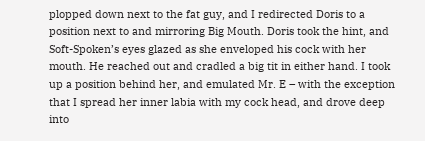plopped down next to the fat guy, and I redirected Doris to a position next to and mirroring Big Mouth. Doris took the hint, and Soft-Spoken’s eyes glazed as she enveloped his cock with her mouth. He reached out and cradled a big tit in either hand. I took up a position behind her, and emulated Mr. E – with the exception that I spread her inner labia with my cock head, and drove deep into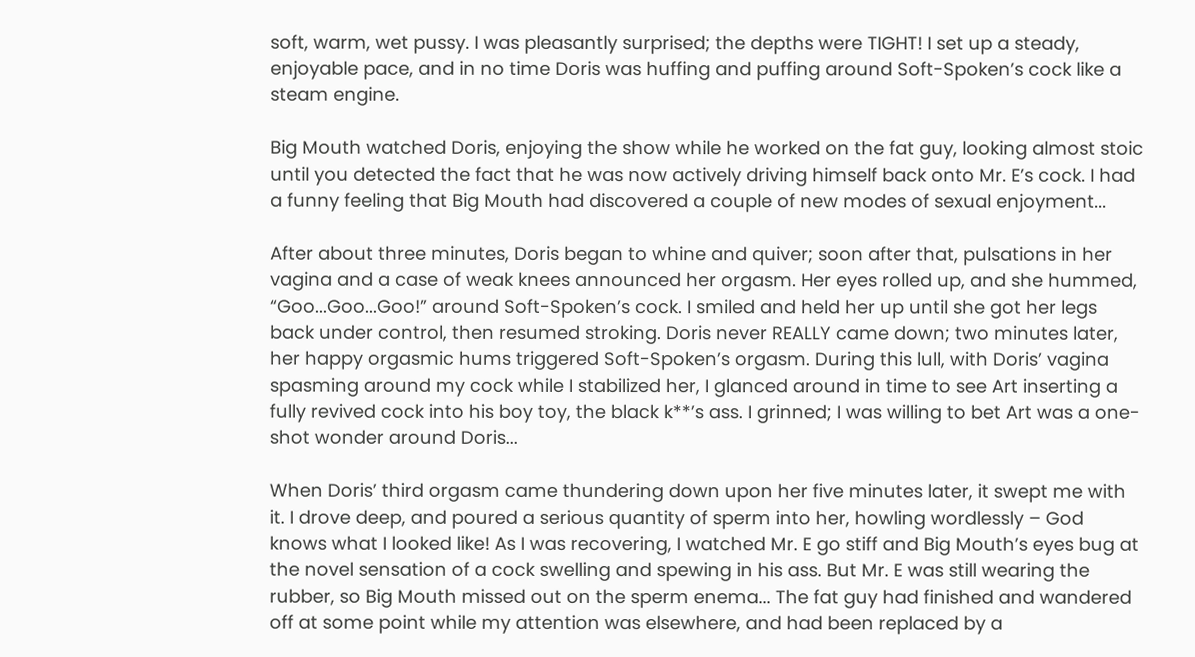soft, warm, wet pussy. I was pleasantly surprised; the depths were TIGHT! I set up a steady, enjoyable pace, and in no time Doris was huffing and puffing around Soft-Spoken’s cock like a steam engine.

Big Mouth watched Doris, enjoying the show while he worked on the fat guy, looking almost stoic until you detected the fact that he was now actively driving himself back onto Mr. E’s cock. I had a funny feeling that Big Mouth had discovered a couple of new modes of sexual enjoyment...

After about three minutes, Doris began to whine and quiver; soon after that, pulsations in her vagina and a case of weak knees announced her orgasm. Her eyes rolled up, and she hummed, “Goo...Goo...Goo!” around Soft-Spoken’s cock. I smiled and held her up until she got her legs back under control, then resumed stroking. Doris never REALLY came down; two minutes later, her happy orgasmic hums triggered Soft-Spoken’s orgasm. During this lull, with Doris’ vagina spasming around my cock while I stabilized her, I glanced around in time to see Art inserting a fully revived cock into his boy toy, the black k**’s ass. I grinned; I was willing to bet Art was a one-shot wonder around Doris...

When Doris’ third orgasm came thundering down upon her five minutes later, it swept me with it. I drove deep, and poured a serious quantity of sperm into her, howling wordlessly – God knows what I looked like! As I was recovering, I watched Mr. E go stiff and Big Mouth’s eyes bug at the novel sensation of a cock swelling and spewing in his ass. But Mr. E was still wearing the rubber, so Big Mouth missed out on the sperm enema... The fat guy had finished and wandered off at some point while my attention was elsewhere, and had been replaced by a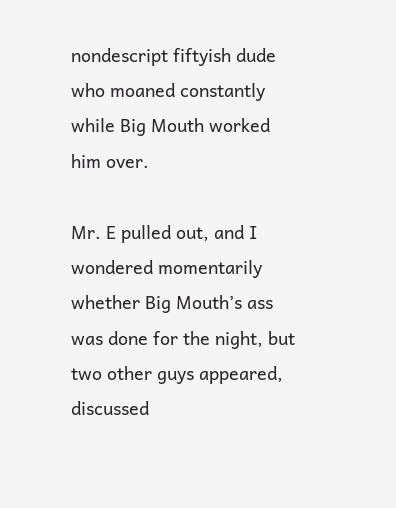nondescript fiftyish dude who moaned constantly while Big Mouth worked him over.

Mr. E pulled out, and I wondered momentarily whether Big Mouth’s ass was done for the night, but two other guys appeared, discussed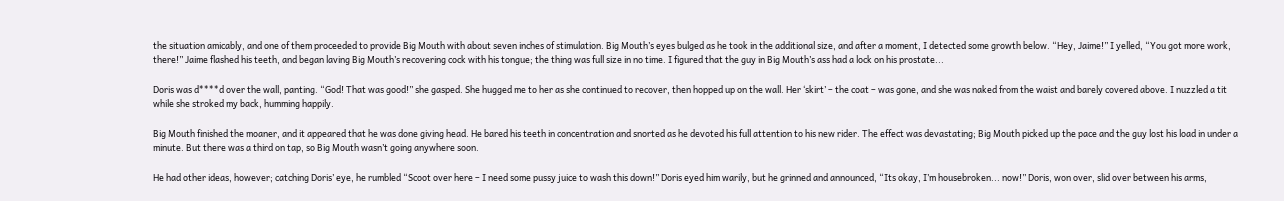the situation amicably, and one of them proceeded to provide Big Mouth with about seven inches of stimulation. Big Mouth’s eyes bulged as he took in the additional size, and after a moment, I detected some growth below. “Hey, Jaime!” I yelled, “You got more work, there!” Jaime flashed his teeth, and began laving Big Mouth’s recovering cock with his tongue; the thing was full size in no time. I figured that the guy in Big Mouth’s ass had a lock on his prostate...

Doris was d****d over the wall, panting. “God! That was good!” she gasped. She hugged me to her as she continued to recover, then hopped up on the wall. Her ‘skirt’ – the coat – was gone, and she was naked from the waist and barely covered above. I nuzzled a tit while she stroked my back, humming happily.

Big Mouth finished the moaner, and it appeared that he was done giving head. He bared his teeth in concentration and snorted as he devoted his full attention to his new rider. The effect was devastating; Big Mouth picked up the pace and the guy lost his load in under a minute. But there was a third on tap, so Big Mouth wasn’t going anywhere soon.

He had other ideas, however; catching Doris’ eye, he rumbled “Scoot over here – I need some pussy juice to wash this down!” Doris eyed him warily, but he grinned and announced, “Its okay, I’m housebroken... now!” Doris, won over, slid over between his arms,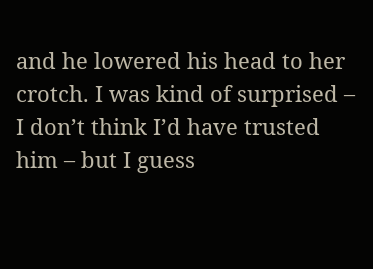and he lowered his head to her crotch. I was kind of surprised – I don’t think I’d have trusted him – but I guess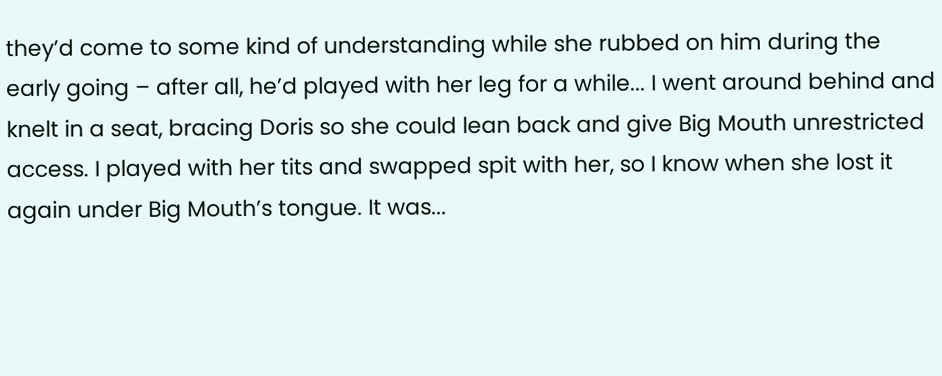they’d come to some kind of understanding while she rubbed on him during the early going – after all, he’d played with her leg for a while... I went around behind and knelt in a seat, bracing Doris so she could lean back and give Big Mouth unrestricted access. I played with her tits and swapped spit with her, so I know when she lost it again under Big Mouth’s tongue. It was...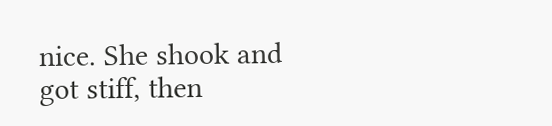nice. She shook and got stiff, then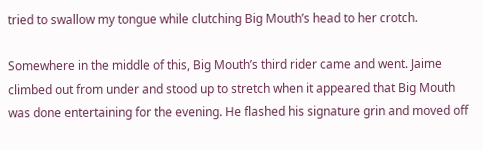tried to swallow my tongue while clutching Big Mouth’s head to her crotch.

Somewhere in the middle of this, Big Mouth’s third rider came and went. Jaime climbed out from under and stood up to stretch when it appeared that Big Mouth was done entertaining for the evening. He flashed his signature grin and moved off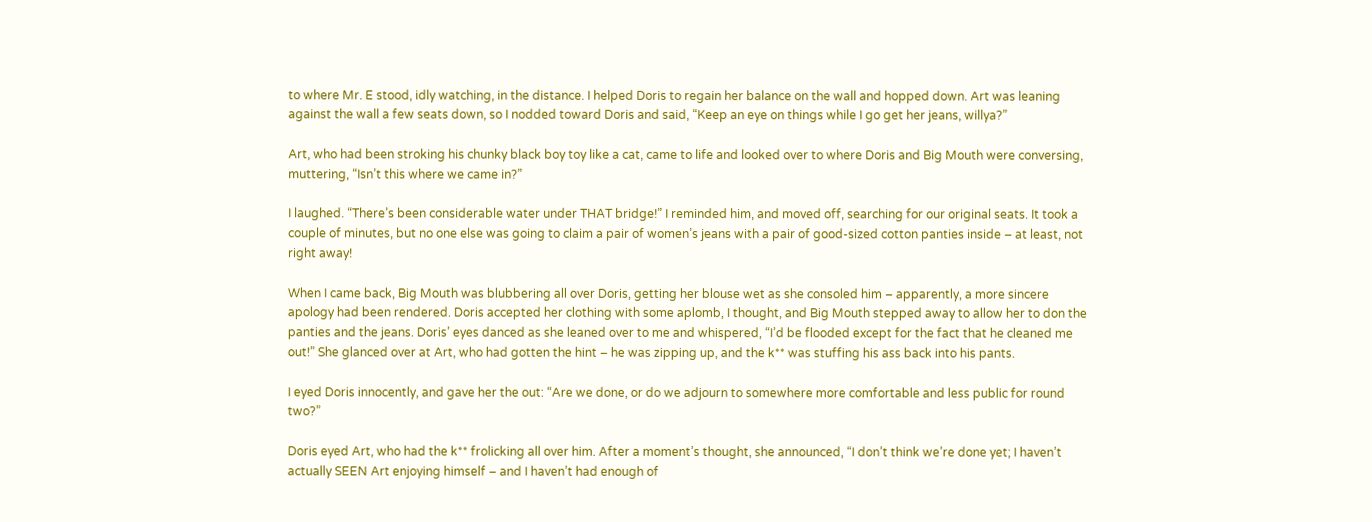to where Mr. E stood, idly watching, in the distance. I helped Doris to regain her balance on the wall and hopped down. Art was leaning against the wall a few seats down, so I nodded toward Doris and said, “Keep an eye on things while I go get her jeans, willya?”

Art, who had been stroking his chunky black boy toy like a cat, came to life and looked over to where Doris and Big Mouth were conversing, muttering, “Isn’t this where we came in?”

I laughed. “There’s been considerable water under THAT bridge!” I reminded him, and moved off, searching for our original seats. It took a couple of minutes, but no one else was going to claim a pair of women’s jeans with a pair of good-sized cotton panties inside – at least, not right away!

When I came back, Big Mouth was blubbering all over Doris, getting her blouse wet as she consoled him – apparently, a more sincere apology had been rendered. Doris accepted her clothing with some aplomb, I thought, and Big Mouth stepped away to allow her to don the panties and the jeans. Doris’ eyes danced as she leaned over to me and whispered, “I’d be flooded except for the fact that he cleaned me out!” She glanced over at Art, who had gotten the hint – he was zipping up, and the k** was stuffing his ass back into his pants.

I eyed Doris innocently, and gave her the out: “Are we done, or do we adjourn to somewhere more comfortable and less public for round two?”

Doris eyed Art, who had the k** frolicking all over him. After a moment’s thought, she announced, “I don’t think we’re done yet; I haven’t actually SEEN Art enjoying himself – and I haven’t had enough of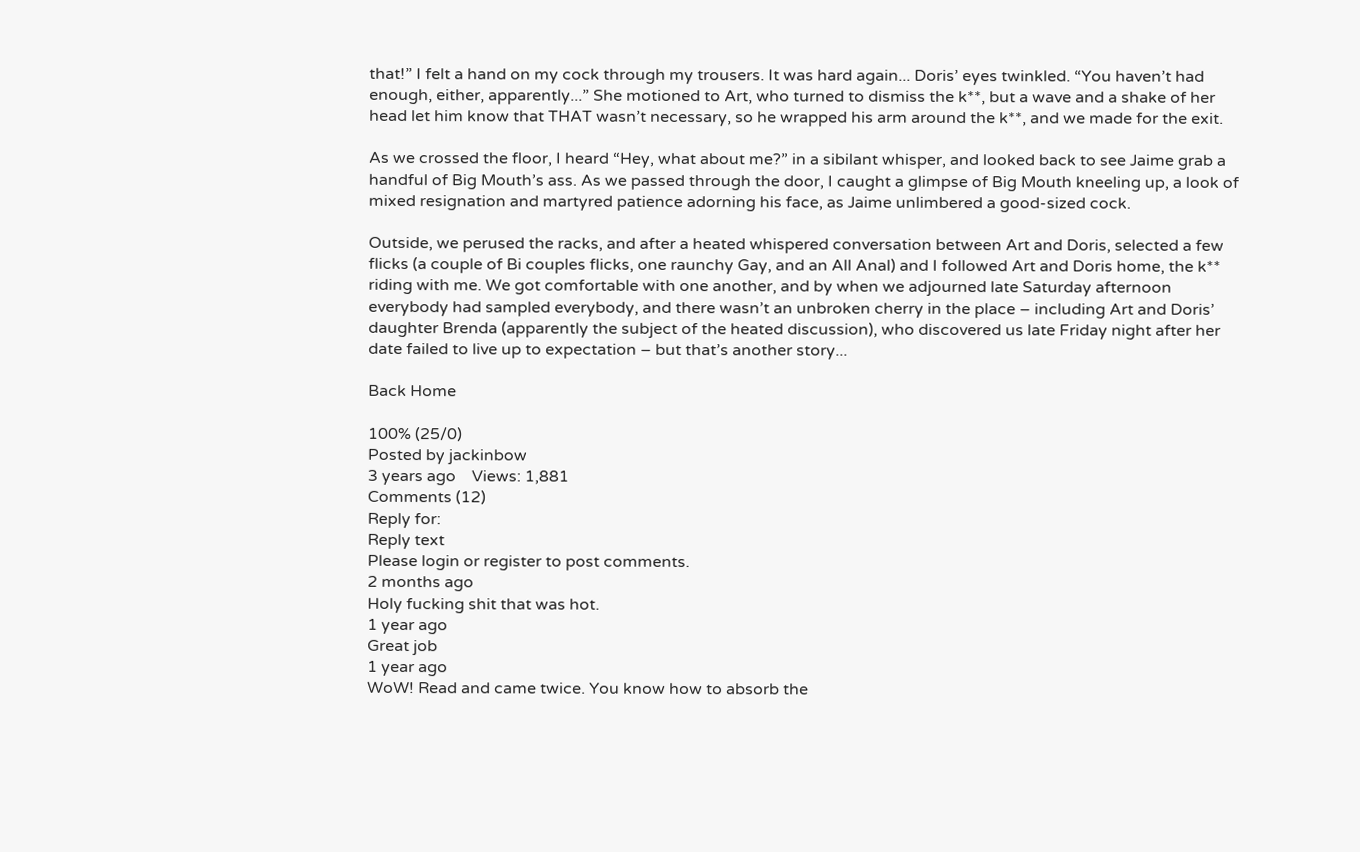that!” I felt a hand on my cock through my trousers. It was hard again... Doris’ eyes twinkled. “You haven’t had enough, either, apparently...” She motioned to Art, who turned to dismiss the k**, but a wave and a shake of her head let him know that THAT wasn’t necessary, so he wrapped his arm around the k**, and we made for the exit.

As we crossed the floor, I heard “Hey, what about me?” in a sibilant whisper, and looked back to see Jaime grab a handful of Big Mouth’s ass. As we passed through the door, I caught a glimpse of Big Mouth kneeling up, a look of mixed resignation and martyred patience adorning his face, as Jaime unlimbered a good-sized cock.

Outside, we perused the racks, and after a heated whispered conversation between Art and Doris, selected a few flicks (a couple of Bi couples flicks, one raunchy Gay, and an All Anal) and I followed Art and Doris home, the k** riding with me. We got comfortable with one another, and by when we adjourned late Saturday afternoon everybody had sampled everybody, and there wasn’t an unbroken cherry in the place – including Art and Doris’ daughter Brenda (apparently the subject of the heated discussion), who discovered us late Friday night after her date failed to live up to expectation – but that’s another story...

Back Home

100% (25/0)
Posted by jackinbow
3 years ago    Views: 1,881
Comments (12)
Reply for:
Reply text
Please login or register to post comments.
2 months ago
Holy fucking shit that was hot.
1 year ago
Great job
1 year ago
WoW! Read and came twice. You know how to absorb the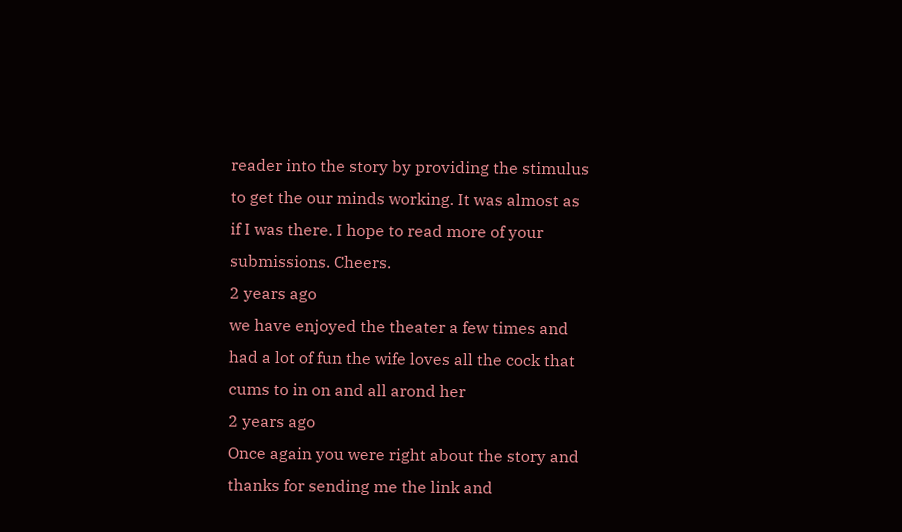reader into the story by providing the stimulus to get the our minds working. It was almost as if I was there. I hope to read more of your submissions. Cheers.
2 years ago
we have enjoyed the theater a few times and had a lot of fun the wife loves all the cock that cums to in on and all arond her
2 years ago
Once again you were right about the story and thanks for sending me the link and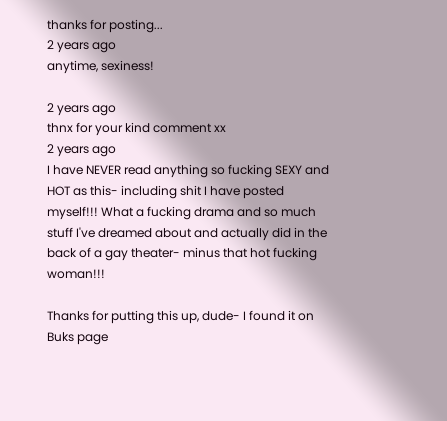thanks for posting...
2 years ago
anytime, sexiness!

2 years ago
thnx for your kind comment xx
2 years ago
I have NEVER read anything so fucking SEXY and HOT as this- including shit I have posted myself!!! What a fucking drama and so much stuff I've dreamed about and actually did in the back of a gay theater- minus that hot fucking woman!!!

Thanks for putting this up, dude- I found it on Buks page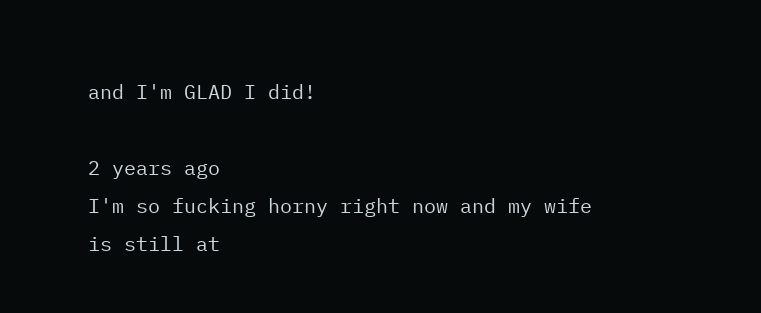and I'm GLAD I did!

2 years ago
I'm so fucking horny right now and my wife is still at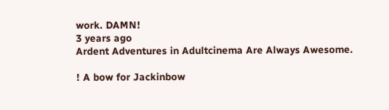work. DAMN!
3 years ago
Ardent Adventures in Adultcinema Are Always Awesome.

! A bow for Jackinbow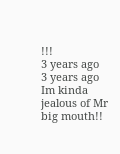!!!
3 years ago
3 years ago
Im kinda jealous of Mr big mouth!!